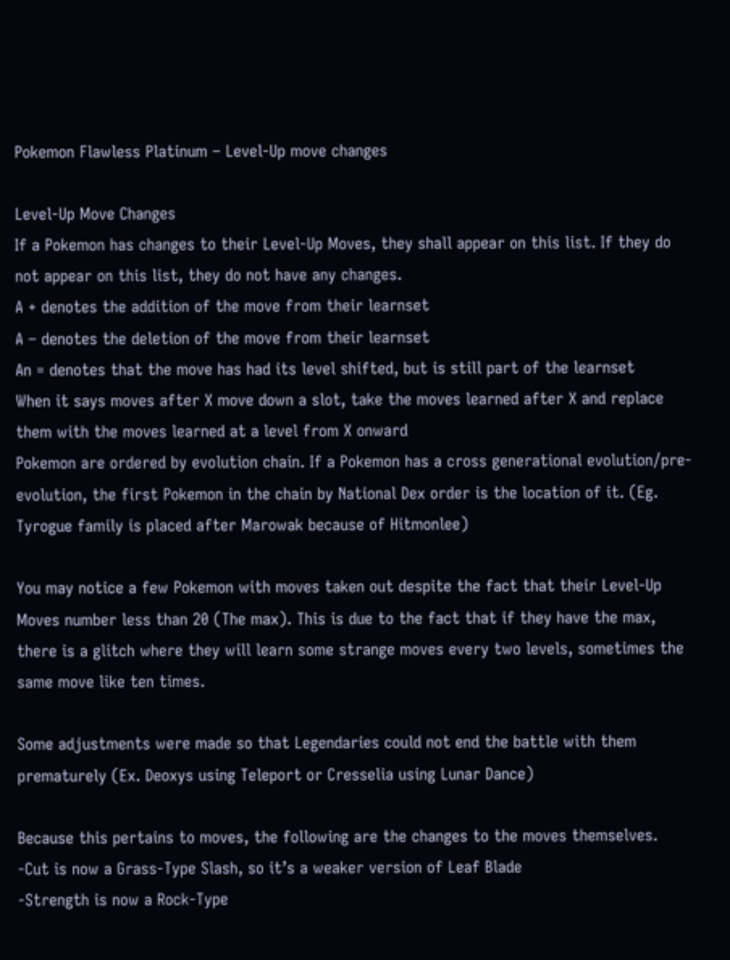Pokemon Flawless Platinum – Level-Up move changes

Level-Up Move Changes
If a Pokemon has changes to their Level-Up Moves, they shall appear on this list. If they do not appear on this list, they do not have any changes.
A + denotes the addition of the move from their learnset
A – denotes the deletion of the move from their learnset
An = denotes that the move has had its level shifted, but is still part of the learnset
When it says moves after X move down a slot, take the moves learned after X and replace them with the moves learned at a level from X onward
Pokemon are ordered by evolution chain. If a Pokemon has a cross generational evolution/pre-evolution, the first Pokemon in the chain by National Dex order is the location of it. (Eg. Tyrogue family is placed after Marowak because of Hitmonlee)

You may notice a few Pokemon with moves taken out despite the fact that their Level-Up Moves number less than 20 (The max). This is due to the fact that if they have the max, there is a glitch where they will learn some strange moves every two levels, sometimes the same move like ten times.

Some adjustments were made so that Legendaries could not end the battle with them prematurely (Ex. Deoxys using Teleport or Cresselia using Lunar Dance)

Because this pertains to moves, the following are the changes to the moves themselves.
-Cut is now a Grass-Type Slash, so it’s a weaker version of Leaf Blade
-Strength is now a Rock-Type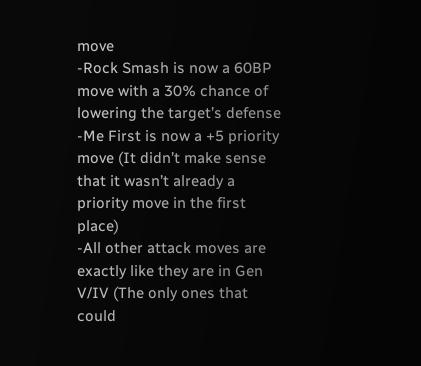move
-Rock Smash is now a 60BP move with a 30% chance of lowering the target’s defense
-Me First is now a +5 priority move (It didn’t make sense that it wasn’t already a priority move in the first place)
-All other attack moves are exactly like they are in Gen V/IV (The only ones that could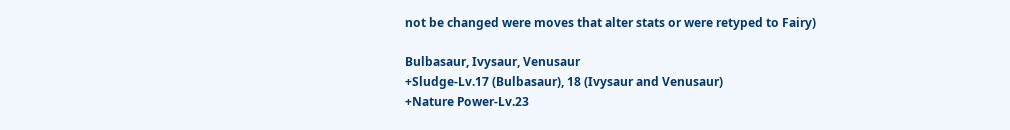not be changed were moves that alter stats or were retyped to Fairy)

Bulbasaur, Ivysaur, Venusaur
+Sludge-Lv.17 (Bulbasaur), 18 (Ivysaur and Venusaur)
+Nature Power-Lv.23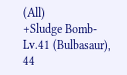(All)
+Sludge Bomb-Lv.41 (Bulbasaur), 44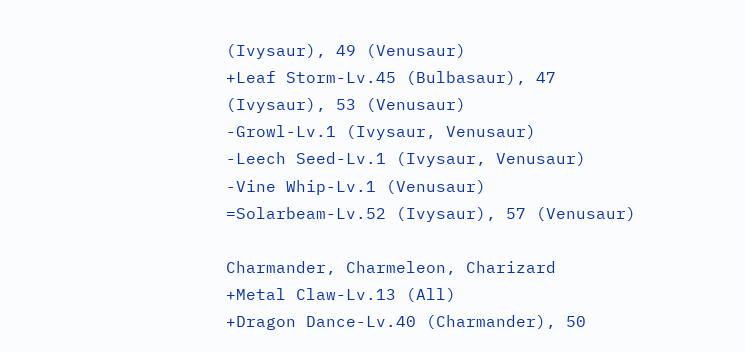(Ivysaur), 49 (Venusaur)
+Leaf Storm-Lv.45 (Bulbasaur), 47 (Ivysaur), 53 (Venusaur)
-Growl-Lv.1 (Ivysaur, Venusaur)
-Leech Seed-Lv.1 (Ivysaur, Venusaur)
-Vine Whip-Lv.1 (Venusaur)
=Solarbeam-Lv.52 (Ivysaur), 57 (Venusaur)

Charmander, Charmeleon, Charizard
+Metal Claw-Lv.13 (All)
+Dragon Dance-Lv.40 (Charmander), 50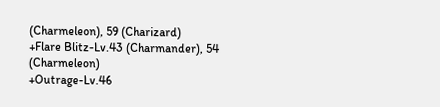(Charmeleon), 59 (Charizard)
+Flare Blitz-Lv.43 (Charmander), 54 (Charmeleon)
+Outrage-Lv.46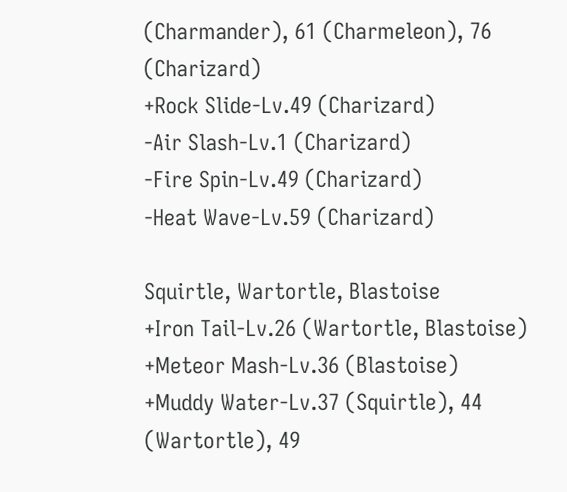(Charmander), 61 (Charmeleon), 76 (Charizard)
+Rock Slide-Lv.49 (Charizard)
-Air Slash-Lv.1 (Charizard)
-Fire Spin-Lv.49 (Charizard)
-Heat Wave-Lv.59 (Charizard)

Squirtle, Wartortle, Blastoise
+Iron Tail-Lv.26 (Wartortle, Blastoise)
+Meteor Mash-Lv.36 (Blastoise)
+Muddy Water-Lv.37 (Squirtle), 44 (Wartortle), 49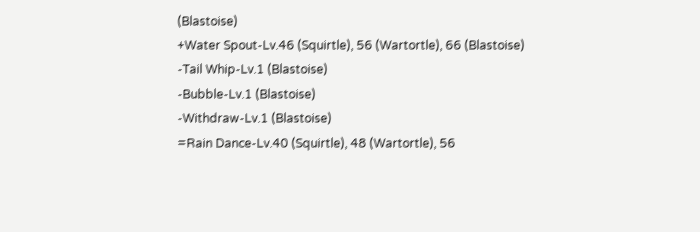(Blastoise)
+Water Spout-Lv.46 (Squirtle), 56 (Wartortle), 66 (Blastoise)
-Tail Whip-Lv.1 (Blastoise)
-Bubble-Lv.1 (Blastoise)
-Withdraw-Lv.1 (Blastoise)
=Rain Dance-Lv.40 (Squirtle), 48 (Wartortle), 56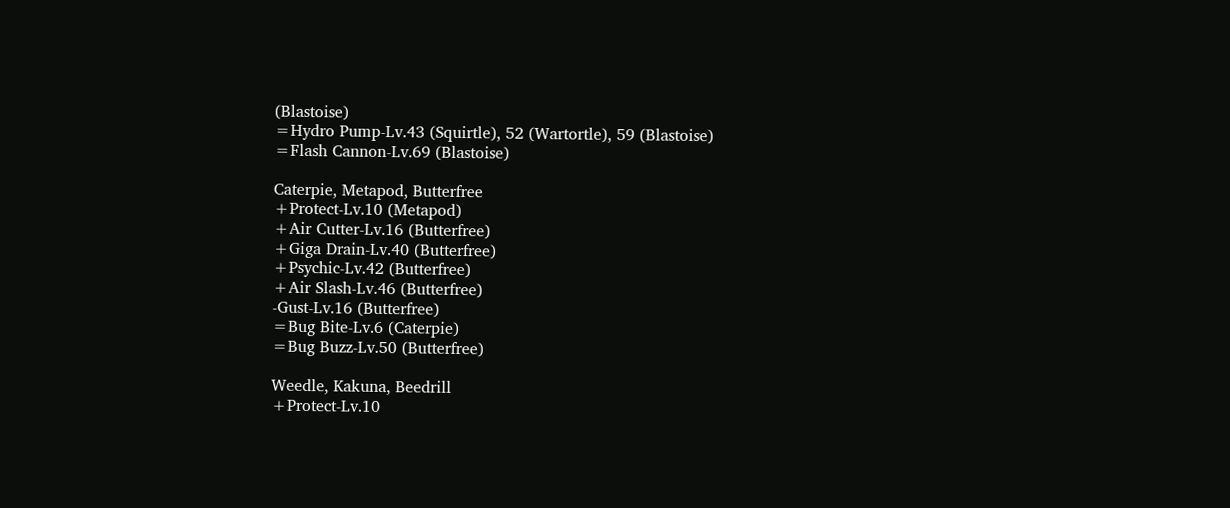(Blastoise)
=Hydro Pump-Lv.43 (Squirtle), 52 (Wartortle), 59 (Blastoise)
=Flash Cannon-Lv.69 (Blastoise)

Caterpie, Metapod, Butterfree
+Protect-Lv.10 (Metapod)
+Air Cutter-Lv.16 (Butterfree)
+Giga Drain-Lv.40 (Butterfree)
+Psychic-Lv.42 (Butterfree)
+Air Slash-Lv.46 (Butterfree)
-Gust-Lv.16 (Butterfree)
=Bug Bite-Lv.6 (Caterpie)
=Bug Buzz-Lv.50 (Butterfree)

Weedle, Kakuna, Beedrill
+Protect-Lv.10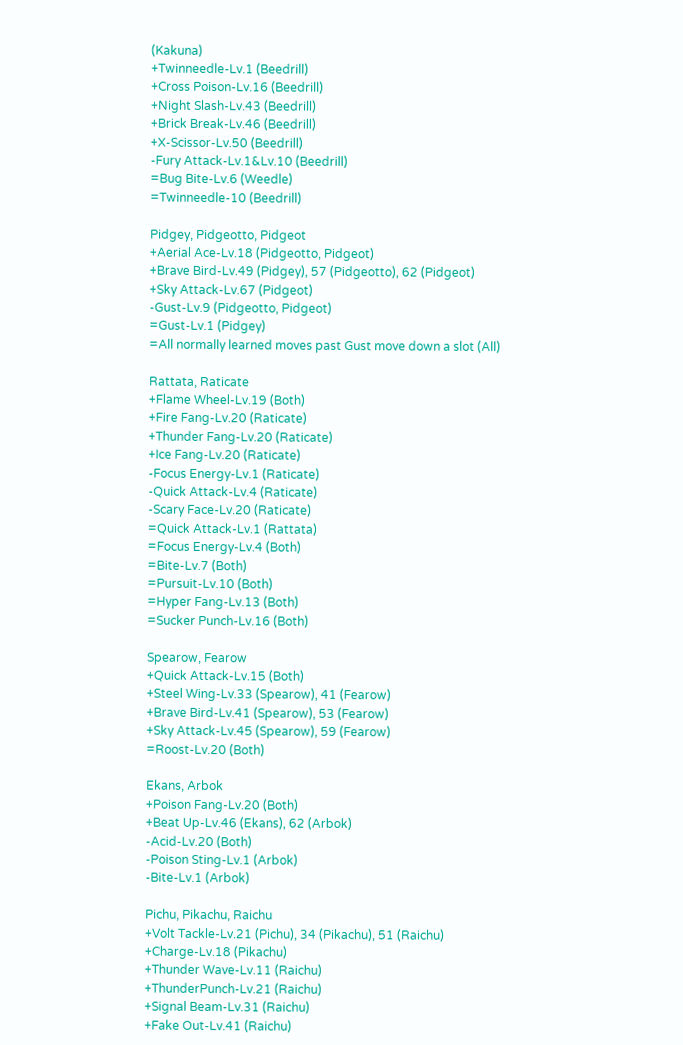(Kakuna)
+Twinneedle-Lv.1 (Beedrill)
+Cross Poison-Lv.16 (Beedrill)
+Night Slash-Lv.43 (Beedrill)
+Brick Break-Lv.46 (Beedrill)
+X-Scissor-Lv.50 (Beedrill)
-Fury Attack-Lv.1&Lv.10 (Beedrill)
=Bug Bite-Lv.6 (Weedle)
=Twinneedle-10 (Beedrill)

Pidgey, Pidgeotto, Pidgeot
+Aerial Ace-Lv.18 (Pidgeotto, Pidgeot)
+Brave Bird-Lv.49 (Pidgey), 57 (Pidgeotto), 62 (Pidgeot)
+Sky Attack-Lv.67 (Pidgeot)
-Gust-Lv.9 (Pidgeotto, Pidgeot)
=Gust-Lv.1 (Pidgey)
=All normally learned moves past Gust move down a slot (All)

Rattata, Raticate
+Flame Wheel-Lv.19 (Both)
+Fire Fang-Lv.20 (Raticate)
+Thunder Fang-Lv.20 (Raticate)
+Ice Fang-Lv.20 (Raticate)
-Focus Energy-Lv.1 (Raticate)
-Quick Attack-Lv.4 (Raticate)
-Scary Face-Lv.20 (Raticate)
=Quick Attack-Lv.1 (Rattata)
=Focus Energy-Lv.4 (Both)
=Bite-Lv.7 (Both)
=Pursuit-Lv.10 (Both)
=Hyper Fang-Lv.13 (Both)
=Sucker Punch-Lv.16 (Both)

Spearow, Fearow
+Quick Attack-Lv.15 (Both)
+Steel Wing-Lv.33 (Spearow), 41 (Fearow)
+Brave Bird-Lv.41 (Spearow), 53 (Fearow)
+Sky Attack-Lv.45 (Spearow), 59 (Fearow)
=Roost-Lv.20 (Both)

Ekans, Arbok
+Poison Fang-Lv.20 (Both)
+Beat Up-Lv.46 (Ekans), 62 (Arbok)
-Acid-Lv.20 (Both)
-Poison Sting-Lv.1 (Arbok)
-Bite-Lv.1 (Arbok)

Pichu, Pikachu, Raichu
+Volt Tackle-Lv.21 (Pichu), 34 (Pikachu), 51 (Raichu)
+Charge-Lv.18 (Pikachu)
+Thunder Wave-Lv.11 (Raichu)
+ThunderPunch-Lv.21 (Raichu)
+Signal Beam-Lv.31 (Raichu)
+Fake Out-Lv.41 (Raichu)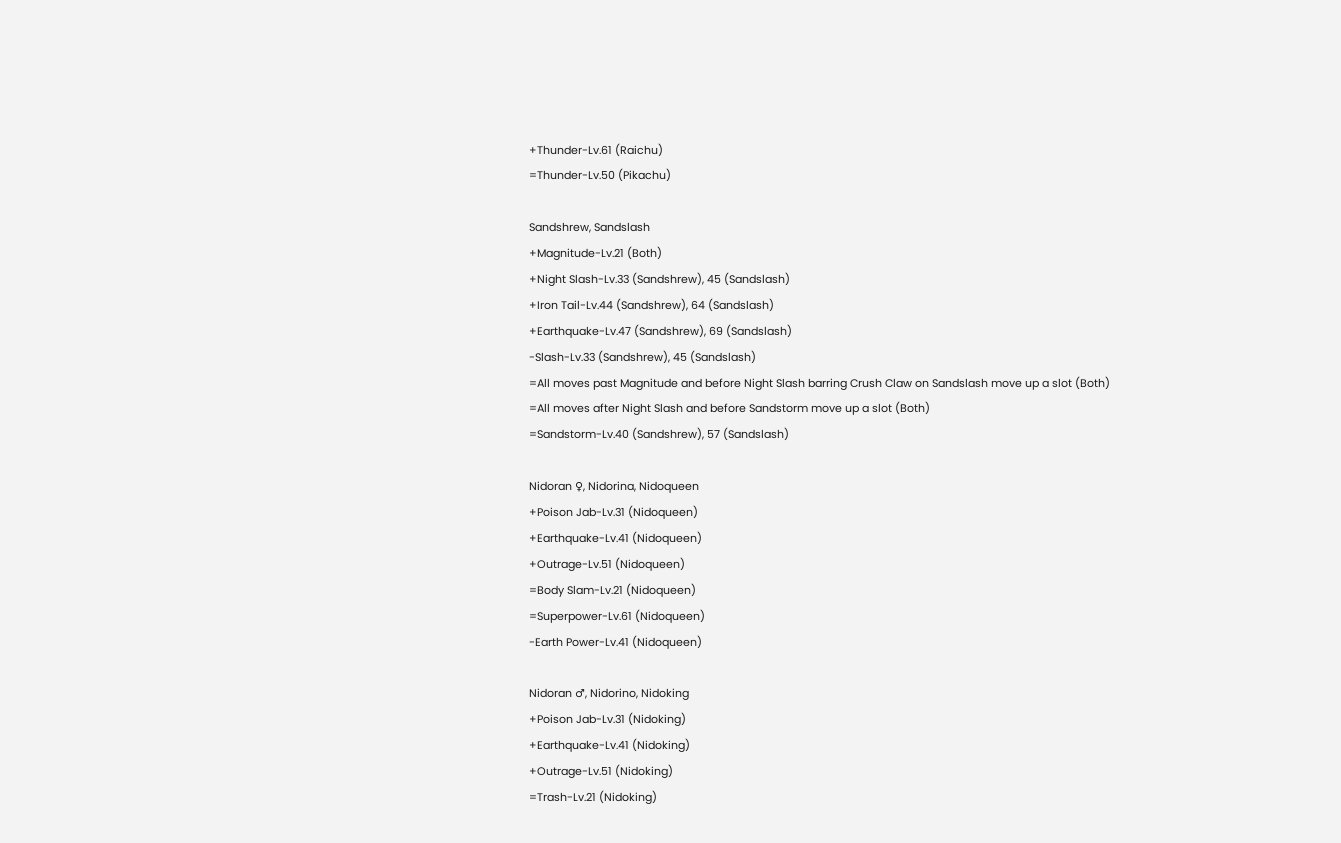+Thunder-Lv.61 (Raichu)
=Thunder-Lv.50 (Pikachu)

Sandshrew, Sandslash
+Magnitude-Lv.21 (Both)
+Night Slash-Lv.33 (Sandshrew), 45 (Sandslash)
+Iron Tail-Lv.44 (Sandshrew), 64 (Sandslash)
+Earthquake-Lv.47 (Sandshrew), 69 (Sandslash)
-Slash-Lv.33 (Sandshrew), 45 (Sandslash)
=All moves past Magnitude and before Night Slash barring Crush Claw on Sandslash move up a slot (Both)
=All moves after Night Slash and before Sandstorm move up a slot (Both)
=Sandstorm-Lv.40 (Sandshrew), 57 (Sandslash)

Nidoran ♀, Nidorina, Nidoqueen
+Poison Jab-Lv.31 (Nidoqueen)
+Earthquake-Lv.41 (Nidoqueen)
+Outrage-Lv.51 (Nidoqueen)
=Body Slam-Lv.21 (Nidoqueen)
=Superpower-Lv.61 (Nidoqueen)
-Earth Power-Lv.41 (Nidoqueen)

Nidoran ♂, Nidorino, Nidoking
+Poison Jab-Lv.31 (Nidoking)
+Earthquake-Lv.41 (Nidoking)
+Outrage-Lv.51 (Nidoking)
=Trash-Lv.21 (Nidoking)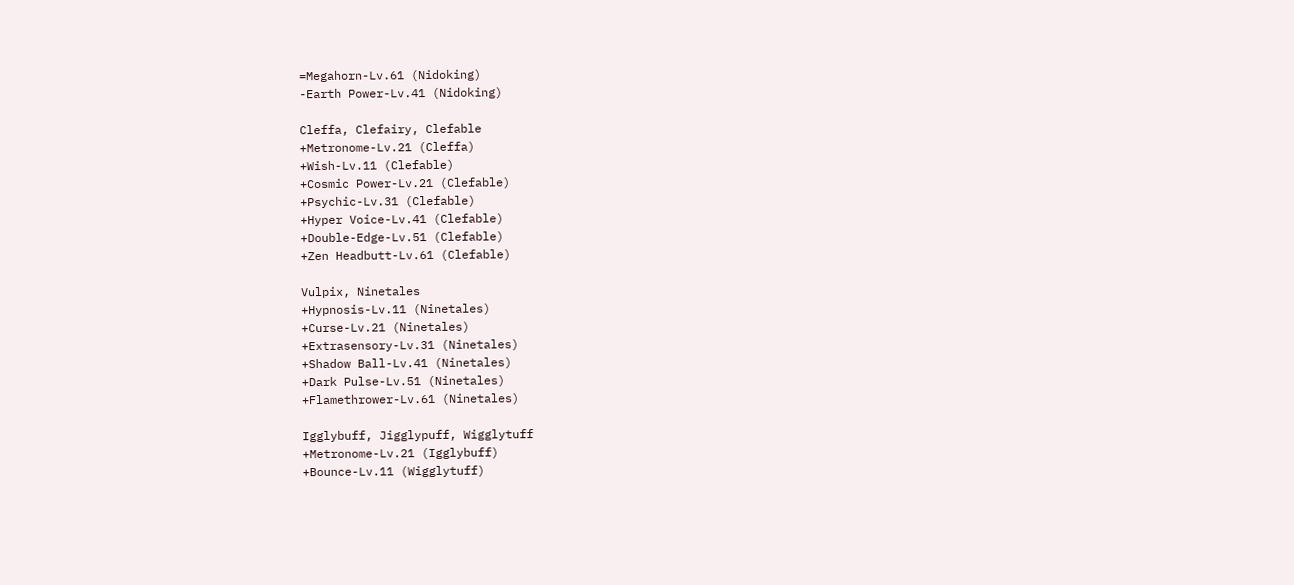=Megahorn-Lv.61 (Nidoking)
-Earth Power-Lv.41 (Nidoking)

Cleffa, Clefairy, Clefable
+Metronome-Lv.21 (Cleffa)
+Wish-Lv.11 (Clefable)
+Cosmic Power-Lv.21 (Clefable)
+Psychic-Lv.31 (Clefable)
+Hyper Voice-Lv.41 (Clefable)
+Double-Edge-Lv.51 (Clefable)
+Zen Headbutt-Lv.61 (Clefable)

Vulpix, Ninetales
+Hypnosis-Lv.11 (Ninetales)
+Curse-Lv.21 (Ninetales)
+Extrasensory-Lv.31 (Ninetales)
+Shadow Ball-Lv.41 (Ninetales)
+Dark Pulse-Lv.51 (Ninetales)
+Flamethrower-Lv.61 (Ninetales)

Igglybuff, Jigglypuff, Wigglytuff
+Metronome-Lv.21 (Igglybuff)
+Bounce-Lv.11 (Wigglytuff)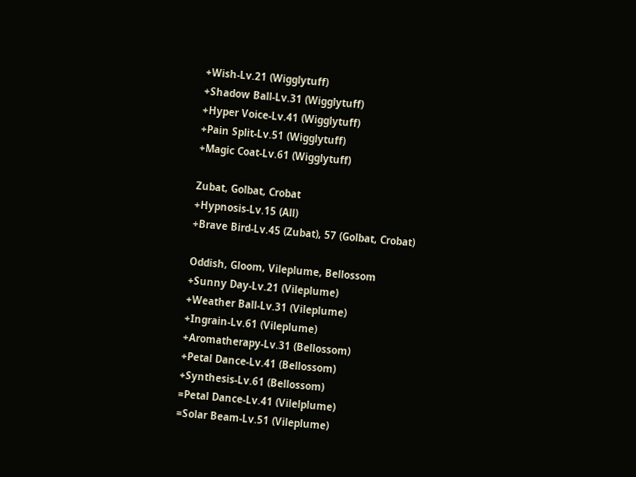+Wish-Lv.21 (Wigglytuff)
+Shadow Ball-Lv.31 (Wigglytuff)
+Hyper Voice-Lv.41 (Wigglytuff)
+Pain Split-Lv.51 (Wigglytuff)
+Magic Coat-Lv.61 (Wigglytuff)

Zubat, Golbat, Crobat
+Hypnosis-Lv.15 (All)
+Brave Bird-Lv.45 (Zubat), 57 (Golbat, Crobat)

Oddish, Gloom, Vileplume, Bellossom
+Sunny Day-Lv.21 (Vileplume)
+Weather Ball-Lv.31 (Vileplume)
+Ingrain-Lv.61 (Vileplume)
+Aromatherapy-Lv.31 (Bellossom)
+Petal Dance-Lv.41 (Bellossom)
+Synthesis-Lv.61 (Bellossom)
=Petal Dance-Lv.41 (Vilelplume)
=Solar Beam-Lv.51 (Vileplume)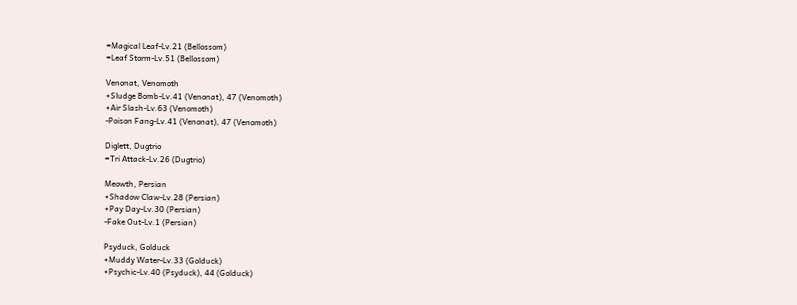=Magical Leaf-Lv.21 (Bellossom)
=Leaf Storm-Lv.51 (Bellossom)

Venonat, Venomoth
+Sludge Bomb-Lv.41 (Venonat), 47 (Venomoth)
+Air Slash-Lv.63 (Venomoth)
-Poison Fang-Lv.41 (Venonat), 47 (Venomoth)

Diglett, Dugtrio
=Tri Attack-Lv.26 (Dugtrio)

Meowth, Persian
+Shadow Claw-Lv.28 (Persian)
+Pay Day-Lv.30 (Persian)
-Fake Out-Lv.1 (Persian)

Psyduck, Golduck
+Muddy Water-Lv.33 (Golduck)
+Psychic-Lv.40 (Psyduck), 44 (Golduck)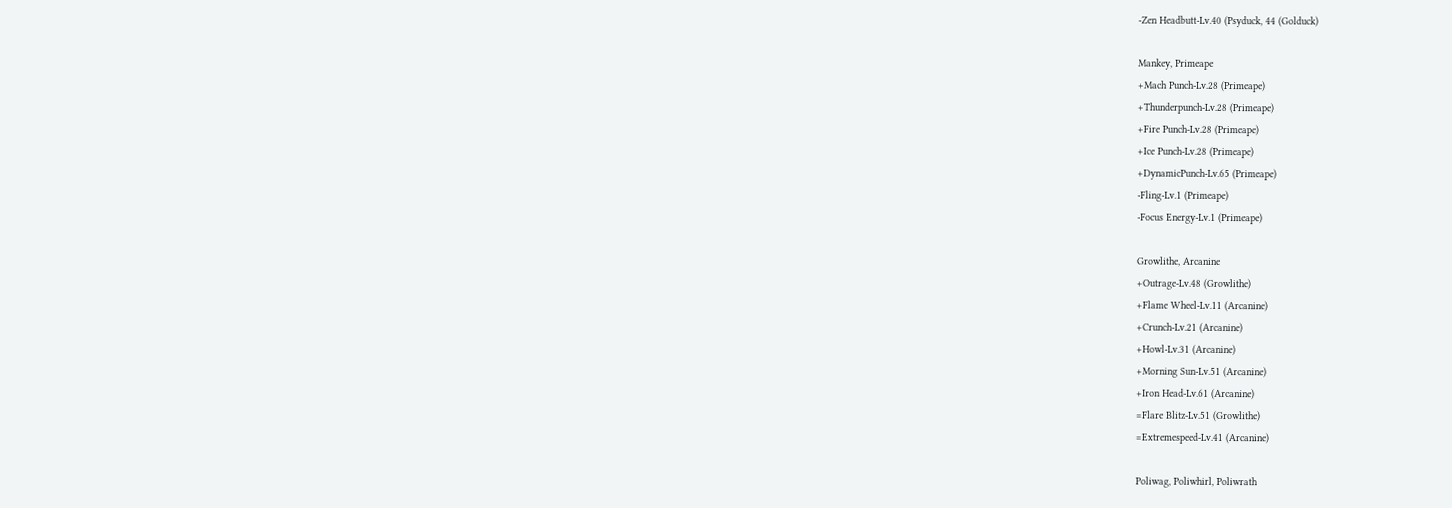-Zen Headbutt-Lv.40 (Psyduck, 44 (Golduck)

Mankey, Primeape
+Mach Punch-Lv.28 (Primeape)
+Thunderpunch-Lv.28 (Primeape)
+Fire Punch-Lv.28 (Primeape)
+Ice Punch-Lv.28 (Primeape)
+DynamicPunch-Lv.65 (Primeape)
-Fling-Lv.1 (Primeape)
-Focus Energy-Lv.1 (Primeape)

Growlithe, Arcanine
+Outrage-Lv.48 (Growlithe)
+Flame Wheel-Lv.11 (Arcanine)
+Crunch-Lv.21 (Arcanine)
+Howl-Lv.31 (Arcanine)
+Morning Sun-Lv.51 (Arcanine)
+Iron Head-Lv.61 (Arcanine)
=Flare Blitz-Lv.51 (Growlithe)
=Extremespeed-Lv.41 (Arcanine)

Poliwag, Poliwhirl, Poliwrath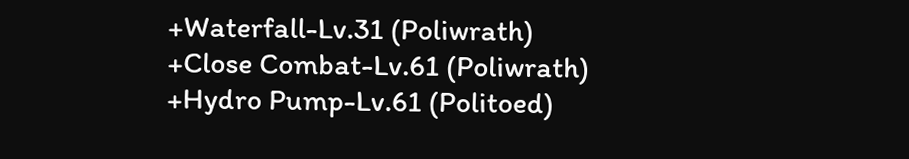+Waterfall-Lv.31 (Poliwrath)
+Close Combat-Lv.61 (Poliwrath)
+Hydro Pump-Lv.61 (Politoed)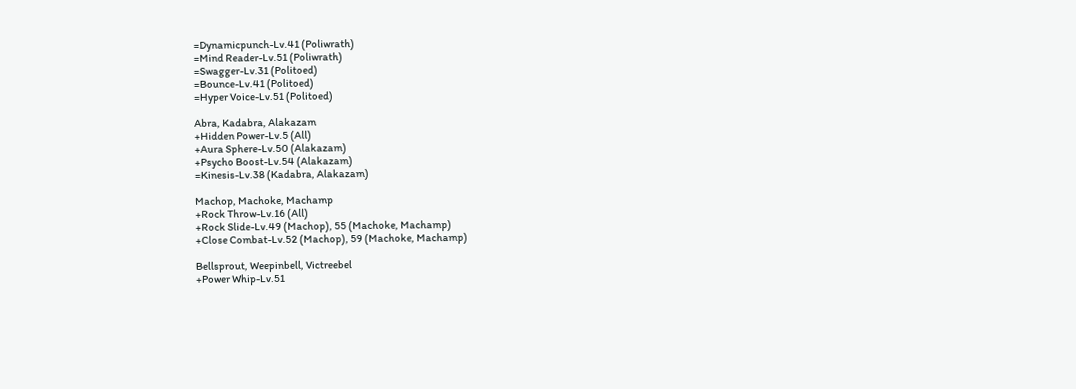=Dynamicpunch-Lv.41 (Poliwrath)
=Mind Reader-Lv.51 (Poliwrath)
=Swagger-Lv.31 (Politoed)
=Bounce-Lv.41 (Politoed)
=Hyper Voice-Lv.51 (Politoed)

Abra, Kadabra, Alakazam
+Hidden Power-Lv.5 (All)
+Aura Sphere-Lv.50 (Alakazam)
+Psycho Boost-Lv.54 (Alakazam)
=Kinesis-Lv.38 (Kadabra, Alakazam)

Machop, Machoke, Machamp
+Rock Throw-Lv.16 (All)
+Rock Slide-Lv.49 (Machop), 55 (Machoke, Machamp)
+Close Combat-Lv.52 (Machop), 59 (Machoke, Machamp)

Bellsprout, Weepinbell, Victreebel
+Power Whip-Lv.51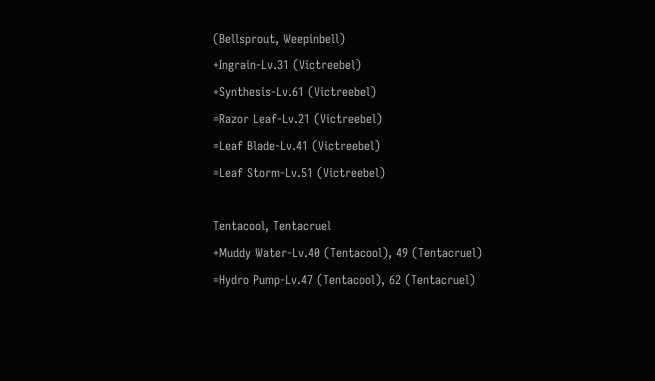(Bellsprout, Weepinbell)
+Ingrain-Lv.31 (Victreebel)
+Synthesis-Lv.61 (Victreebel)
=Razor Leaf-Lv.21 (Victreebel)
=Leaf Blade-Lv.41 (Victreebel)
=Leaf Storm-Lv.51 (Victreebel)

Tentacool, Tentacruel
+Muddy Water-Lv.40 (Tentacool), 49 (Tentacruel)
=Hydro Pump-Lv.47 (Tentacool), 62 (Tentacruel)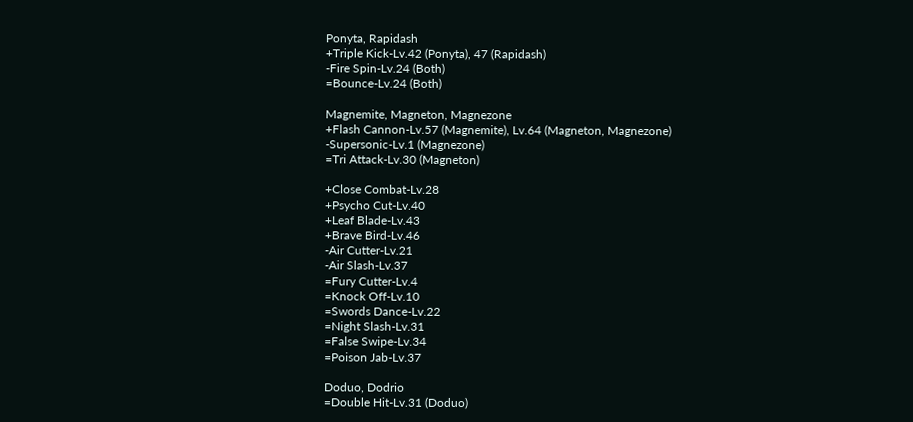Ponyta, Rapidash
+Triple Kick-Lv.42 (Ponyta), 47 (Rapidash)
-Fire Spin-Lv.24 (Both)
=Bounce-Lv.24 (Both)

Magnemite, Magneton, Magnezone
+Flash Cannon-Lv.57 (Magnemite), Lv.64 (Magneton, Magnezone)
-Supersonic-Lv.1 (Magnezone)
=Tri Attack-Lv.30 (Magneton)

+Close Combat-Lv.28
+Psycho Cut-Lv.40
+Leaf Blade-Lv.43
+Brave Bird-Lv.46
-Air Cutter-Lv.21
-Air Slash-Lv.37
=Fury Cutter-Lv.4
=Knock Off-Lv.10
=Swords Dance-Lv.22
=Night Slash-Lv.31
=False Swipe-Lv.34
=Poison Jab-Lv.37

Doduo, Dodrio
=Double Hit-Lv.31 (Doduo)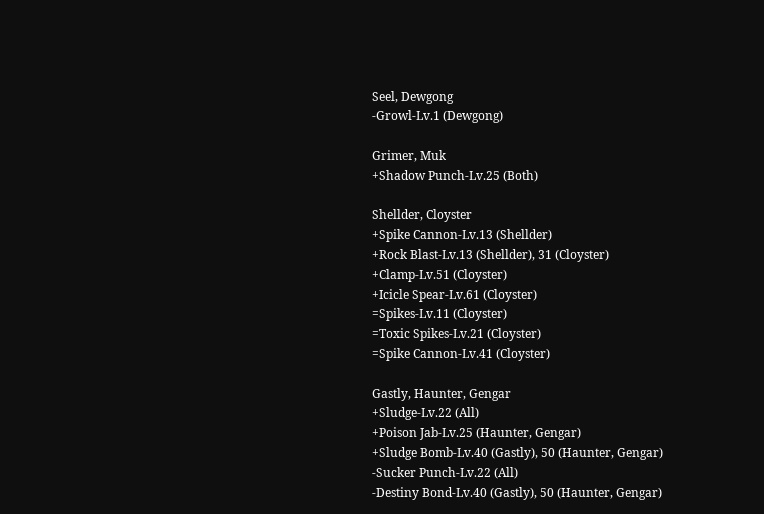Seel, Dewgong
-Growl-Lv.1 (Dewgong)

Grimer, Muk
+Shadow Punch-Lv.25 (Both)

Shellder, Cloyster
+Spike Cannon-Lv.13 (Shellder)
+Rock Blast-Lv.13 (Shellder), 31 (Cloyster)
+Clamp-Lv.51 (Cloyster)
+Icicle Spear-Lv.61 (Cloyster)
=Spikes-Lv.11 (Cloyster)
=Toxic Spikes-Lv.21 (Cloyster)
=Spike Cannon-Lv.41 (Cloyster)

Gastly, Haunter, Gengar
+Sludge-Lv.22 (All)
+Poison Jab-Lv.25 (Haunter, Gengar)
+Sludge Bomb-Lv.40 (Gastly), 50 (Haunter, Gengar)
-Sucker Punch-Lv.22 (All)
-Destiny Bond-Lv.40 (Gastly), 50 (Haunter, Gengar)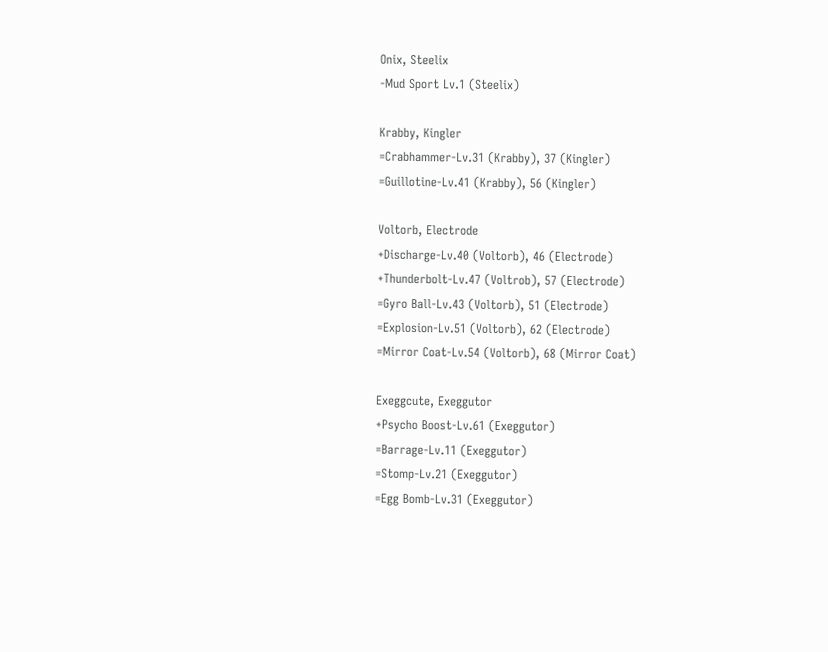Onix, Steelix
-Mud Sport Lv.1 (Steelix)

Krabby, Kingler
=Crabhammer-Lv.31 (Krabby), 37 (Kingler)
=Guillotine-Lv.41 (Krabby), 56 (Kingler)

Voltorb, Electrode
+Discharge-Lv.40 (Voltorb), 46 (Electrode)
+Thunderbolt-Lv.47 (Voltrob), 57 (Electrode)
=Gyro Ball-Lv.43 (Voltorb), 51 (Electrode)
=Explosion-Lv.51 (Voltorb), 62 (Electrode)
=Mirror Coat-Lv.54 (Voltorb), 68 (Mirror Coat)

Exeggcute, Exeggutor
+Psycho Boost-Lv.61 (Exeggutor)
=Barrage-Lv.11 (Exeggutor)
=Stomp-Lv.21 (Exeggutor)
=Egg Bomb-Lv.31 (Exeggutor)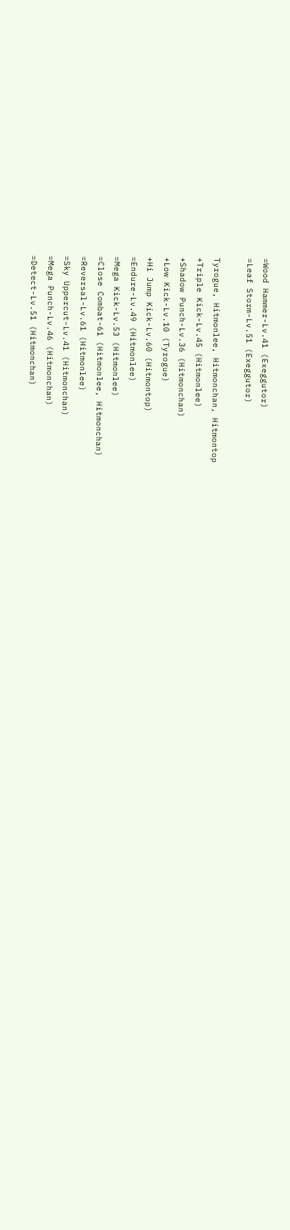=Wood Hammer-Lv.41 (Exeggutor)
=Leaf Storm-Lv.51 (Exeggutor)

Tyrogue, Hitmonlee, Hitmonchan, Hitmontop
+Triple Kick-Lv.45 (Hitmonlee)
+Shadow Punch-Lv.36 (Hitmonchan)
+Low Kick-Lv.10 (Tyrogue)
+Hi Jump Kick-Lv.60 (Hitmontop)
=Endure-Lv.49 (Hitmonlee)
=Mega Kick-Lv.53 (Hitmonlee)
=Close Combat-61 (Hitmonlee, Hitmonchan)
=Reversal-Lv.61 (Hitmonlee)
=Sky Uppercut-Lv.41 (Hitmonchan)
=Mega Punch-Lv.46 (Hitmonchan)
=Detect-Lv.51 (Hitmonchan)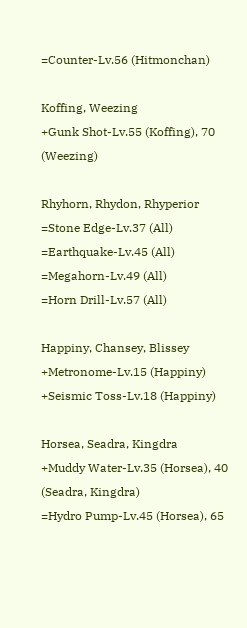=Counter-Lv.56 (Hitmonchan)

Koffing, Weezing
+Gunk Shot-Lv.55 (Koffing), 70 (Weezing)

Rhyhorn, Rhydon, Rhyperior
=Stone Edge-Lv.37 (All)
=Earthquake-Lv.45 (All)
=Megahorn-Lv.49 (All)
=Horn Drill-Lv.57 (All)

Happiny, Chansey, Blissey
+Metronome-Lv.15 (Happiny)
+Seismic Toss-Lv.18 (Happiny)

Horsea, Seadra, Kingdra
+Muddy Water-Lv.35 (Horsea), 40 (Seadra, Kingdra)
=Hydro Pump-Lv.45 (Horsea), 65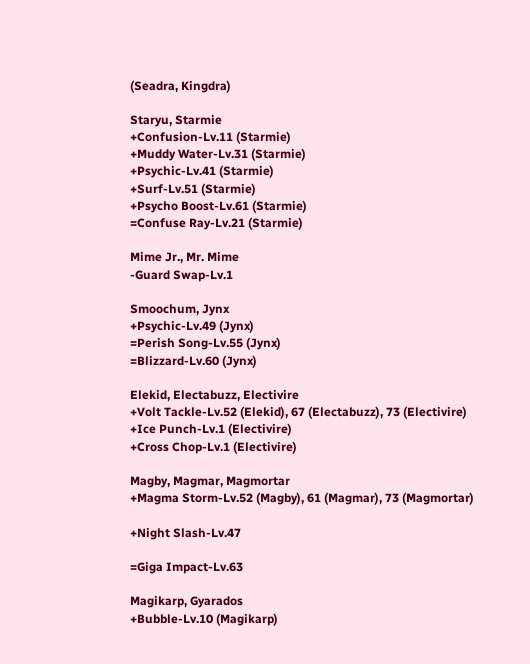(Seadra, Kingdra)

Staryu, Starmie
+Confusion-Lv.11 (Starmie)
+Muddy Water-Lv.31 (Starmie)
+Psychic-Lv.41 (Starmie)
+Surf-Lv.51 (Starmie)
+Psycho Boost-Lv.61 (Starmie)
=Confuse Ray-Lv.21 (Starmie)

Mime Jr., Mr. Mime
-Guard Swap-Lv.1

Smoochum, Jynx
+Psychic-Lv.49 (Jynx)
=Perish Song-Lv.55 (Jynx)
=Blizzard-Lv.60 (Jynx)

Elekid, Electabuzz, Electivire
+Volt Tackle-Lv.52 (Elekid), 67 (Electabuzz), 73 (Electivire)
+Ice Punch-Lv.1 (Electivire)
+Cross Chop-Lv.1 (Electivire)

Magby, Magmar, Magmortar
+Magma Storm-Lv.52 (Magby), 61 (Magmar), 73 (Magmortar)

+Night Slash-Lv.47

=Giga Impact-Lv.63

Magikarp, Gyarados
+Bubble-Lv.10 (Magikarp)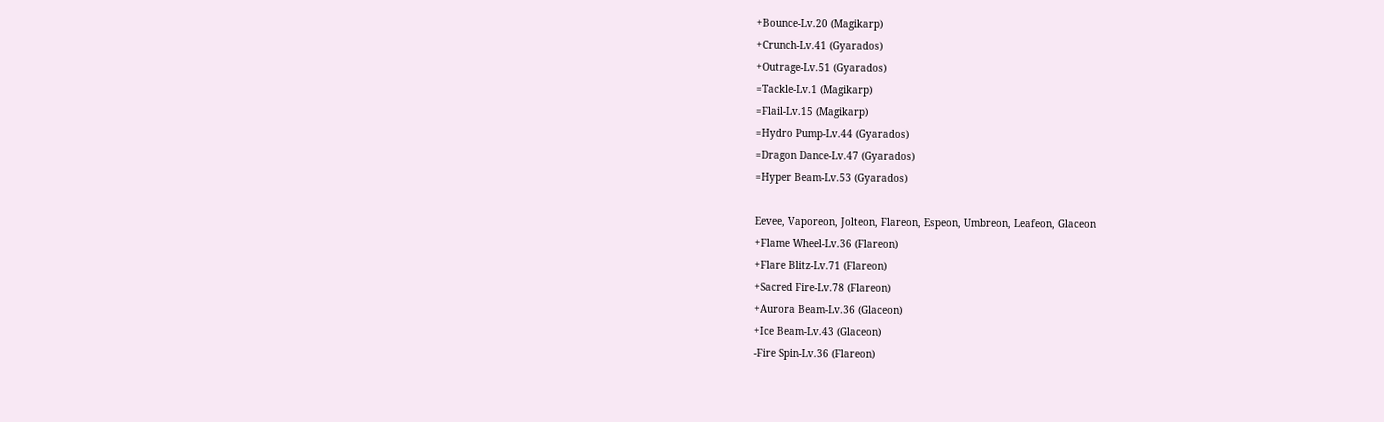+Bounce-Lv.20 (Magikarp)
+Crunch-Lv.41 (Gyarados)
+Outrage-Lv.51 (Gyarados)
=Tackle-Lv.1 (Magikarp)
=Flail-Lv.15 (Magikarp)
=Hydro Pump-Lv.44 (Gyarados)
=Dragon Dance-Lv.47 (Gyarados)
=Hyper Beam-Lv.53 (Gyarados)

Eevee, Vaporeon, Jolteon, Flareon, Espeon, Umbreon, Leafeon, Glaceon
+Flame Wheel-Lv.36 (Flareon)
+Flare Blitz-Lv.71 (Flareon)
+Sacred Fire-Lv.78 (Flareon)
+Aurora Beam-Lv.36 (Glaceon)
+Ice Beam-Lv.43 (Glaceon)
-Fire Spin-Lv.36 (Flareon)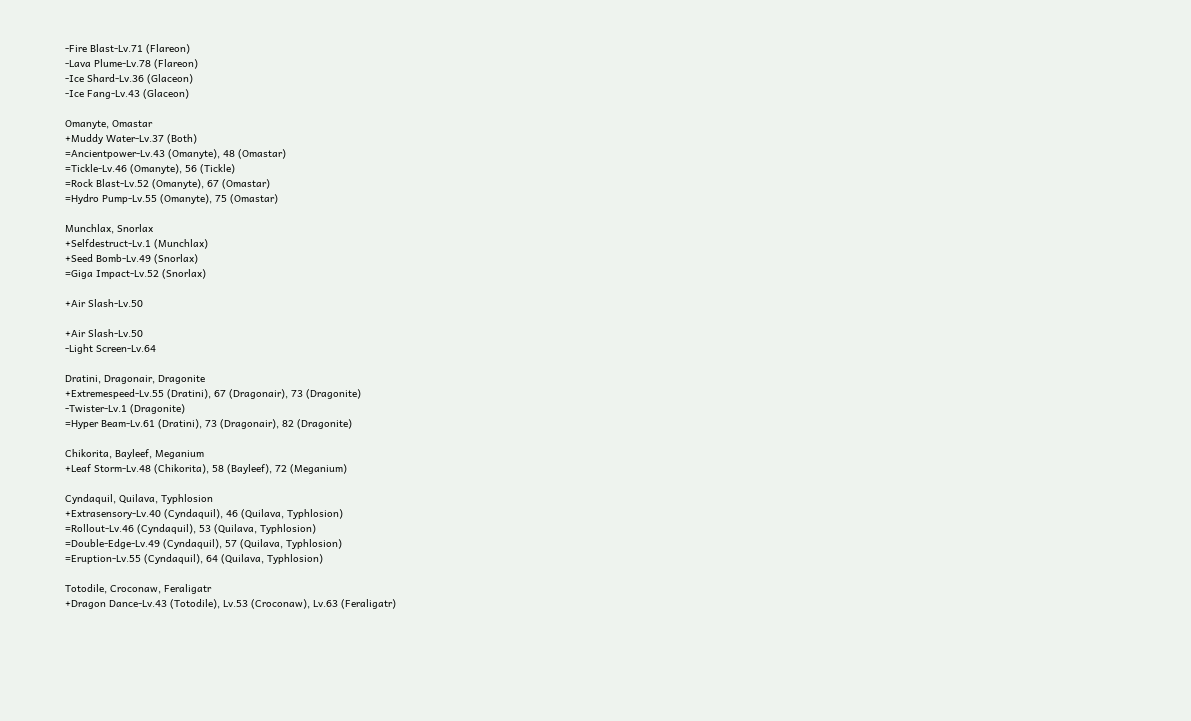-Fire Blast-Lv.71 (Flareon)
-Lava Plume-Lv.78 (Flareon)
-Ice Shard-Lv.36 (Glaceon)
-Ice Fang-Lv.43 (Glaceon)

Omanyte, Omastar
+Muddy Water-Lv.37 (Both)
=Ancientpower-Lv.43 (Omanyte), 48 (Omastar)
=Tickle-Lv.46 (Omanyte), 56 (Tickle)
=Rock Blast-Lv.52 (Omanyte), 67 (Omastar)
=Hydro Pump-Lv.55 (Omanyte), 75 (Omastar)

Munchlax, Snorlax
+Selfdestruct-Lv.1 (Munchlax)
+Seed Bomb-Lv.49 (Snorlax)
=Giga Impact-Lv.52 (Snorlax)

+Air Slash-Lv.50

+Air Slash-Lv.50
-Light Screen-Lv.64

Dratini, Dragonair, Dragonite
+Extremespeed-Lv.55 (Dratini), 67 (Dragonair), 73 (Dragonite)
-Twister-Lv.1 (Dragonite)
=Hyper Beam-Lv.61 (Dratini), 73 (Dragonair), 82 (Dragonite)

Chikorita, Bayleef, Meganium
+Leaf Storm-Lv.48 (Chikorita), 58 (Bayleef), 72 (Meganium)

Cyndaquil, Quilava, Typhlosion
+Extrasensory-Lv.40 (Cyndaquil), 46 (Quilava, Typhlosion)
=Rollout-Lv.46 (Cyndaquil), 53 (Quilava, Typhlosion)
=Double-Edge-Lv.49 (Cyndaquil), 57 (Quilava, Typhlosion)
=Eruption-Lv.55 (Cyndaquil), 64 (Quilava, Typhlosion)

Totodile, Croconaw, Feraligatr
+Dragon Dance-Lv.43 (Totodile), Lv.53 (Croconaw), Lv.63 (Feraligatr)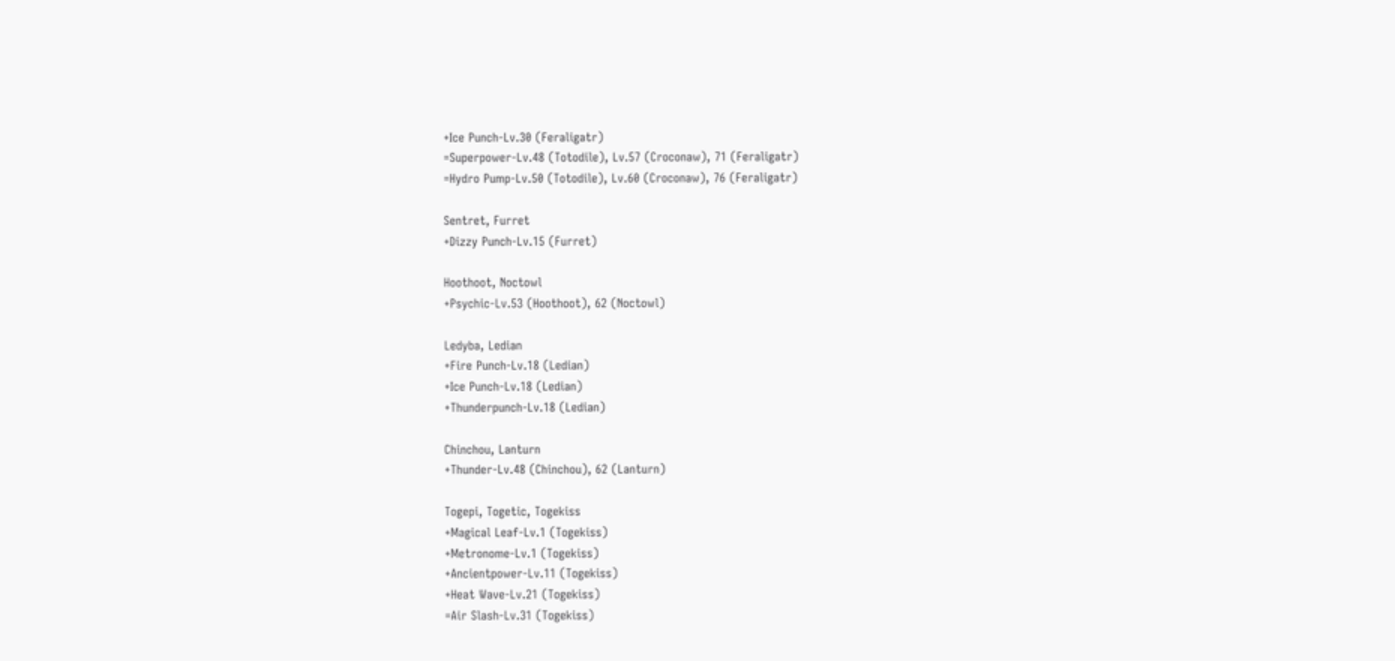+Ice Punch-Lv.30 (Feraligatr)
=Superpower-Lv.48 (Totodile), Lv.57 (Croconaw), 71 (Feraligatr)
=Hydro Pump-Lv.50 (Totodile), Lv.60 (Croconaw), 76 (Feraligatr)

Sentret, Furret
+Dizzy Punch-Lv.15 (Furret)

Hoothoot, Noctowl
+Psychic-Lv.53 (Hoothoot), 62 (Noctowl)

Ledyba, Ledian
+Fire Punch-Lv.18 (Ledian)
+Ice Punch-Lv.18 (Ledian)
+Thunderpunch-Lv.18 (Ledian)

Chinchou, Lanturn
+Thunder-Lv.48 (Chinchou), 62 (Lanturn)

Togepi, Togetic, Togekiss
+Magical Leaf-Lv.1 (Togekiss)
+Metronome-Lv.1 (Togekiss)
+Ancientpower-Lv.11 (Togekiss)
+Heat Wave-Lv.21 (Togekiss)
=Air Slash-Lv.31 (Togekiss)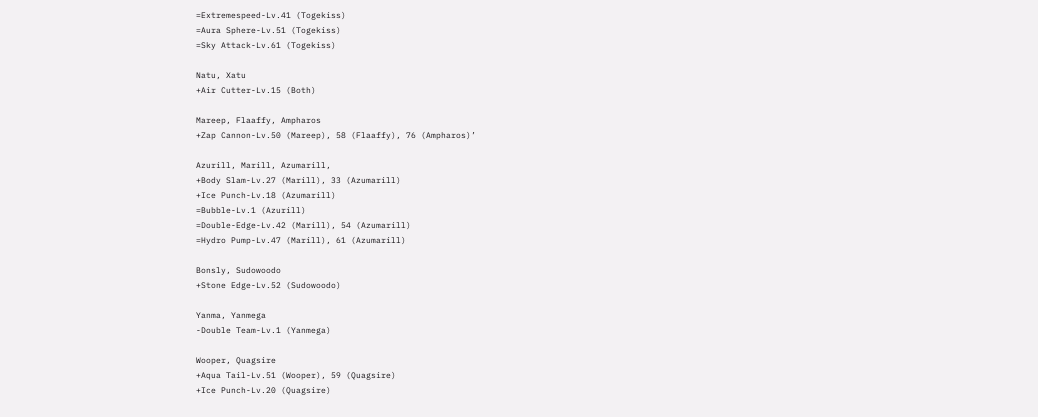=Extremespeed-Lv.41 (Togekiss)
=Aura Sphere-Lv.51 (Togekiss)
=Sky Attack-Lv.61 (Togekiss)

Natu, Xatu
+Air Cutter-Lv.15 (Both)

Mareep, Flaaffy, Ampharos
+Zap Cannon-Lv.50 (Mareep), 58 (Flaaffy), 76 (Ampharos)’

Azurill, Marill, Azumarill,
+Body Slam-Lv.27 (Marill), 33 (Azumarill)
+Ice Punch-Lv.18 (Azumarill)
=Bubble-Lv.1 (Azurill)
=Double-Edge-Lv.42 (Marill), 54 (Azumarill)
=Hydro Pump-Lv.47 (Marill), 61 (Azumarill)

Bonsly, Sudowoodo
+Stone Edge-Lv.52 (Sudowoodo)

Yanma, Yanmega
-Double Team-Lv.1 (Yanmega)

Wooper, Quagsire
+Aqua Tail-Lv.51 (Wooper), 59 (Quagsire)
+Ice Punch-Lv.20 (Quagsire)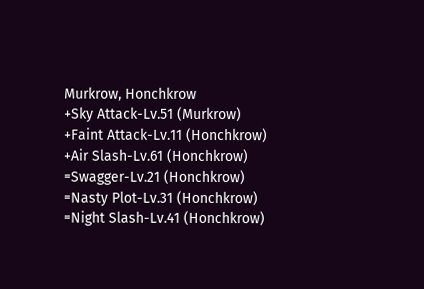Murkrow, Honchkrow
+Sky Attack-Lv.51 (Murkrow)
+Faint Attack-Lv.11 (Honchkrow)
+Air Slash-Lv.61 (Honchkrow)
=Swagger-Lv.21 (Honchkrow)
=Nasty Plot-Lv.31 (Honchkrow)
=Night Slash-Lv.41 (Honchkrow)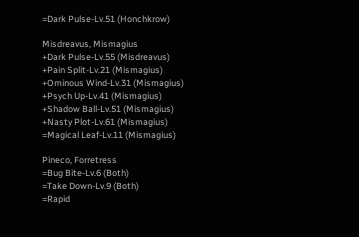=Dark Pulse-Lv.51 (Honchkrow)

Misdreavus, Mismagius
+Dark Pulse-Lv.55 (Misdreavus)
+Pain Split-Lv.21 (Mismagius)
+Ominous Wind-Lv.31 (Mismagius)
+Psych Up-Lv.41 (Mismagius)
+Shadow Ball-Lv.51 (Mismagius)
+Nasty Plot-Lv.61 (Mismagius)
=Magical Leaf-Lv.11 (Mismagius)

Pineco, Forretress
=Bug Bite-Lv.6 (Both)
=Take Down-Lv.9 (Both)
=Rapid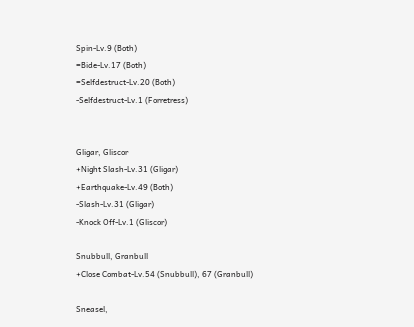Spin-Lv.9 (Both)
=Bide-Lv.17 (Both)
=Selfdestruct-Lv.20 (Both)
-Selfdestruct-Lv.1 (Forretress)


Gligar, Gliscor
+Night Slash-Lv.31 (Gligar)
+Earthquake-Lv.49 (Both)
-Slash-Lv.31 (Gligar)
-Knock Off-Lv.1 (Gliscor)

Snubbull, Granbull
+Close Combat-Lv.54 (Snubbull), 67 (Granbull)

Sneasel,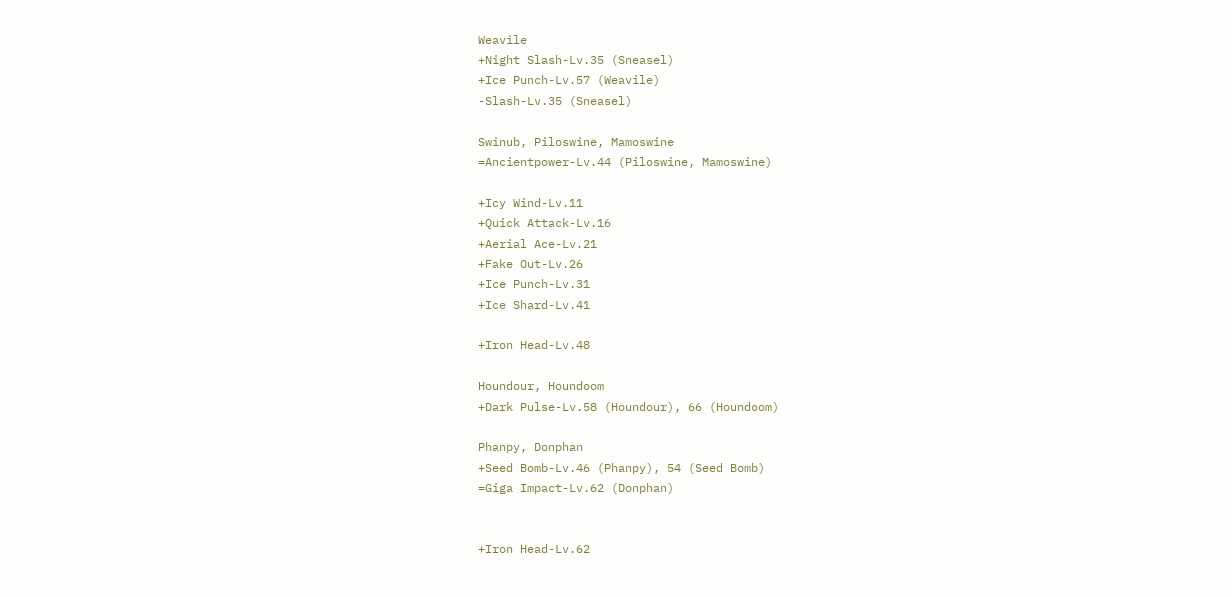Weavile
+Night Slash-Lv.35 (Sneasel)
+Ice Punch-Lv.57 (Weavile)
-Slash-Lv.35 (Sneasel)

Swinub, Piloswine, Mamoswine
=Ancientpower-Lv.44 (Piloswine, Mamoswine)

+Icy Wind-Lv.11
+Quick Attack-Lv.16
+Aerial Ace-Lv.21
+Fake Out-Lv.26
+Ice Punch-Lv.31
+Ice Shard-Lv.41

+Iron Head-Lv.48

Houndour, Houndoom
+Dark Pulse-Lv.58 (Houndour), 66 (Houndoom)

Phanpy, Donphan
+Seed Bomb-Lv.46 (Phanpy), 54 (Seed Bomb)
=Giga Impact-Lv.62 (Donphan)


+Iron Head-Lv.62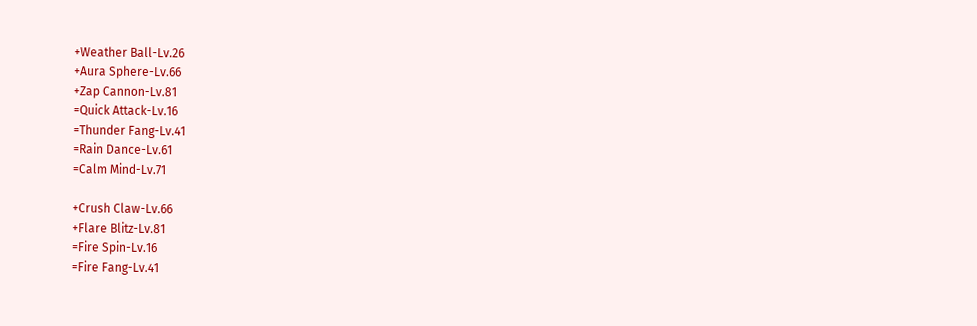+Weather Ball-Lv.26
+Aura Sphere-Lv.66
+Zap Cannon-Lv.81
=Quick Attack-Lv.16
=Thunder Fang-Lv.41
=Rain Dance-Lv.61
=Calm Mind-Lv.71

+Crush Claw-Lv.66
+Flare Blitz-Lv.81
=Fire Spin-Lv.16
=Fire Fang-Lv.41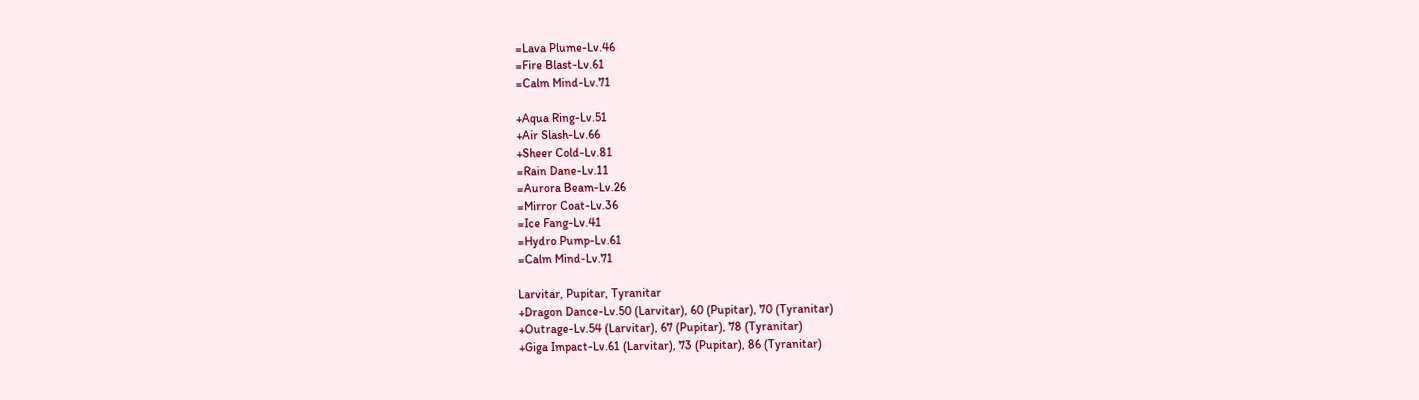=Lava Plume-Lv.46
=Fire Blast-Lv.61
=Calm Mind-Lv.71

+Aqua Ring-Lv.51
+Air Slash-Lv.66
+Sheer Cold-Lv.81
=Rain Dane-Lv.11
=Aurora Beam-Lv.26
=Mirror Coat-Lv.36
=Ice Fang-Lv.41
=Hydro Pump-Lv.61
=Calm Mind-Lv.71

Larvitar, Pupitar, Tyranitar
+Dragon Dance-Lv.50 (Larvitar), 60 (Pupitar), 70 (Tyranitar)
+Outrage-Lv.54 (Larvitar), 67 (Pupitar), 78 (Tyranitar)
+Giga Impact-Lv.61 (Larvitar), 73 (Pupitar), 86 (Tyranitar)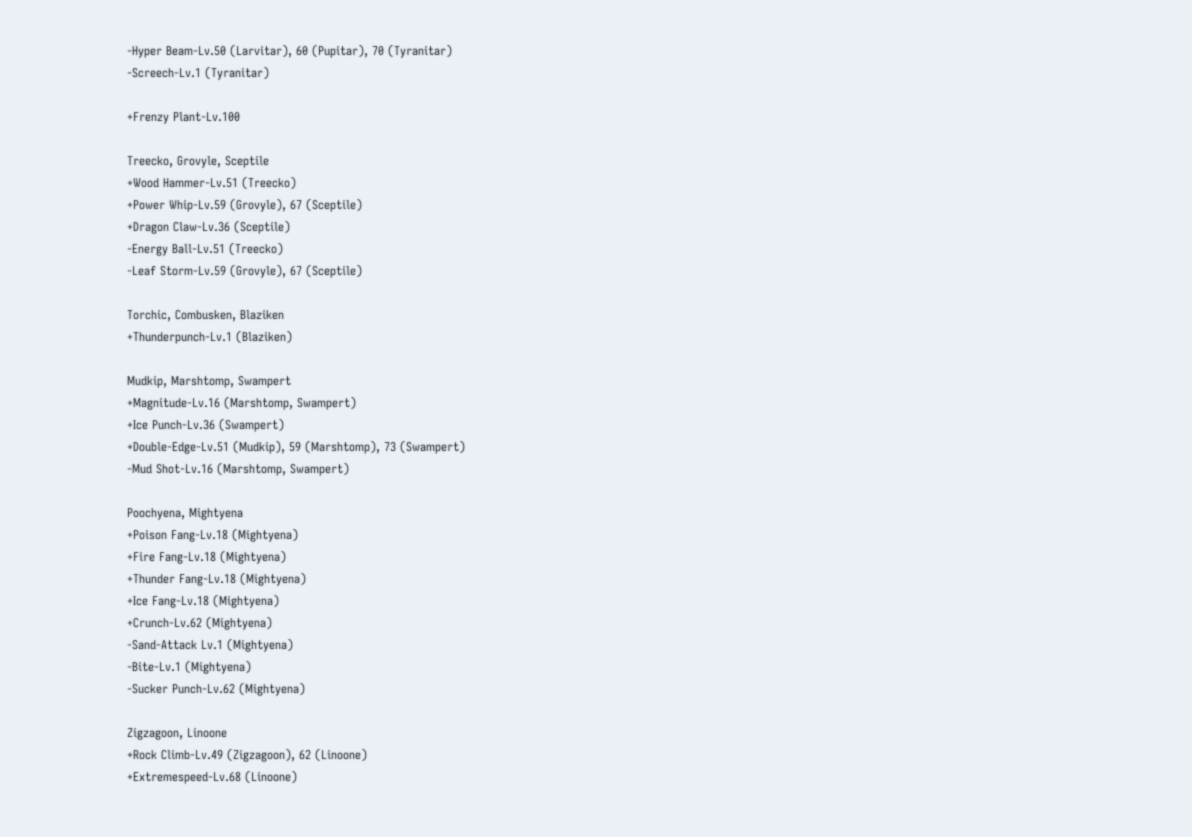-Hyper Beam-Lv.50 (Larvitar), 60 (Pupitar), 70 (Tyranitar)
-Screech-Lv.1 (Tyranitar)

+Frenzy Plant-Lv.100

Treecko, Grovyle, Sceptile
+Wood Hammer-Lv.51 (Treecko)
+Power Whip-Lv.59 (Grovyle), 67 (Sceptile)
+Dragon Claw-Lv.36 (Sceptile)
-Energy Ball-Lv.51 (Treecko)
-Leaf Storm-Lv.59 (Grovyle), 67 (Sceptile)

Torchic, Combusken, Blaziken
+Thunderpunch-Lv.1 (Blaziken)

Mudkip, Marshtomp, Swampert
+Magnitude-Lv.16 (Marshtomp, Swampert)
+Ice Punch-Lv.36 (Swampert)
+Double-Edge-Lv.51 (Mudkip), 59 (Marshtomp), 73 (Swampert)
-Mud Shot-Lv.16 (Marshtomp, Swampert)

Poochyena, Mightyena
+Poison Fang-Lv.18 (Mightyena)
+Fire Fang-Lv.18 (Mightyena)
+Thunder Fang-Lv.18 (Mightyena)
+Ice Fang-Lv.18 (Mightyena)
+Crunch-Lv.62 (Mightyena)
-Sand-Attack Lv.1 (Mightyena)
-Bite-Lv.1 (Mightyena)
-Sucker Punch-Lv.62 (Mightyena)

Zigzagoon, Linoone
+Rock Climb-Lv.49 (Zigzagoon), 62 (Linoone)
+Extremespeed-Lv.68 (Linoone)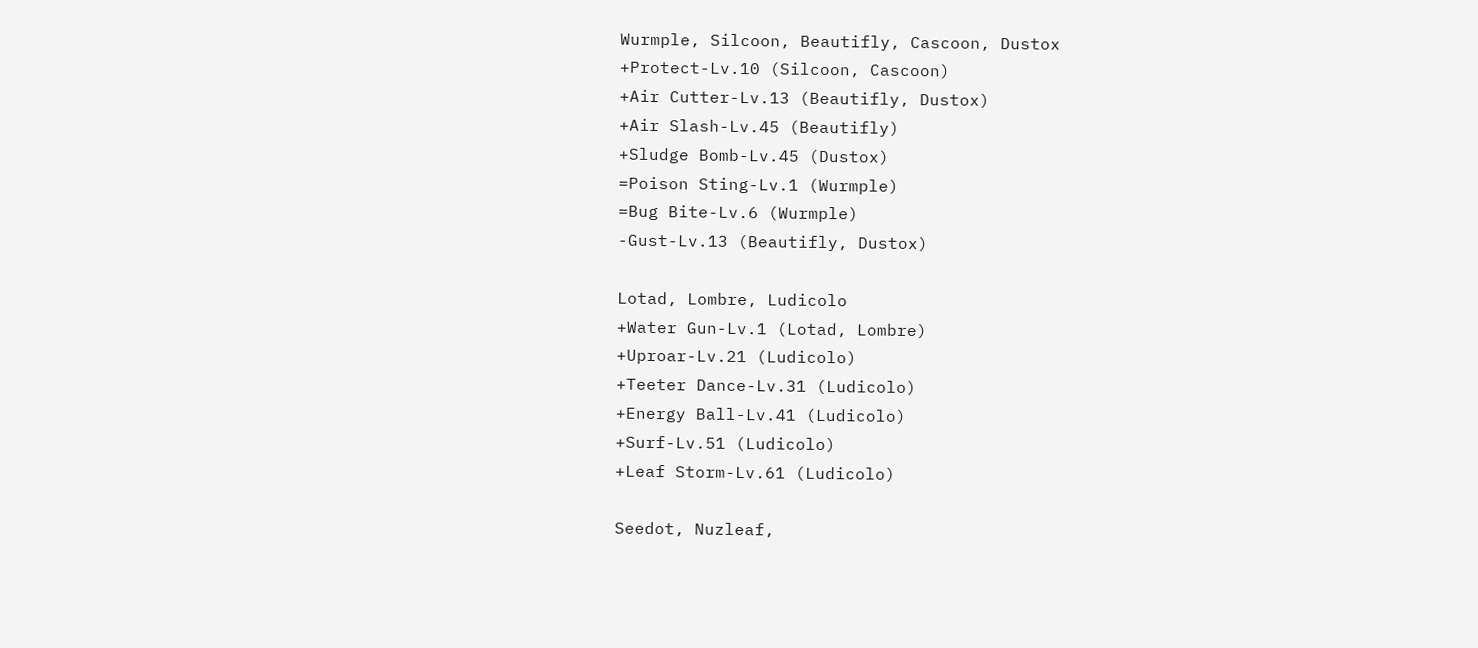Wurmple, Silcoon, Beautifly, Cascoon, Dustox
+Protect-Lv.10 (Silcoon, Cascoon)
+Air Cutter-Lv.13 (Beautifly, Dustox)
+Air Slash-Lv.45 (Beautifly)
+Sludge Bomb-Lv.45 (Dustox)
=Poison Sting-Lv.1 (Wurmple)
=Bug Bite-Lv.6 (Wurmple)
-Gust-Lv.13 (Beautifly, Dustox)

Lotad, Lombre, Ludicolo
+Water Gun-Lv.1 (Lotad, Lombre)
+Uproar-Lv.21 (Ludicolo)
+Teeter Dance-Lv.31 (Ludicolo)
+Energy Ball-Lv.41 (Ludicolo)
+Surf-Lv.51 (Ludicolo)
+Leaf Storm-Lv.61 (Ludicolo)

Seedot, Nuzleaf,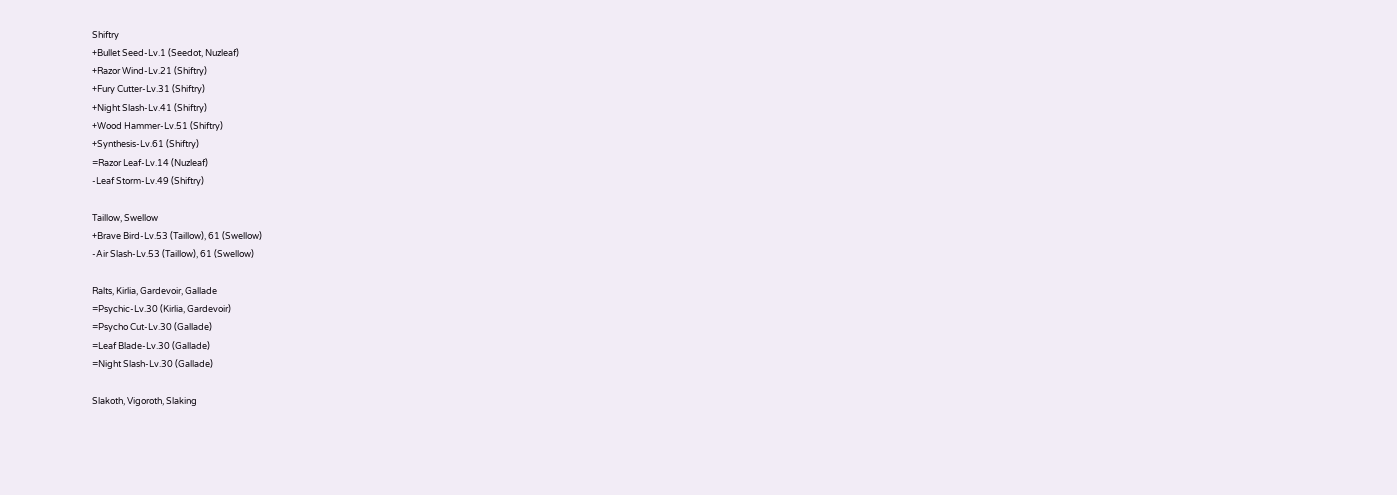Shiftry
+Bullet Seed-Lv.1 (Seedot, Nuzleaf)
+Razor Wind-Lv.21 (Shiftry)
+Fury Cutter-Lv.31 (Shiftry)
+Night Slash-Lv.41 (Shiftry)
+Wood Hammer-Lv.51 (Shiftry)
+Synthesis-Lv.61 (Shiftry)
=Razor Leaf-Lv.14 (Nuzleaf)
-Leaf Storm-Lv.49 (Shiftry)

Taillow, Swellow
+Brave Bird-Lv.53 (Taillow), 61 (Swellow)
-Air Slash-Lv.53 (Taillow), 61 (Swellow)

Ralts, Kirlia, Gardevoir, Gallade
=Psychic-Lv.30 (Kirlia, Gardevoir)
=Psycho Cut-Lv.30 (Gallade)
=Leaf Blade-Lv.30 (Gallade)
=Night Slash-Lv.30 (Gallade)

Slakoth, Vigoroth, Slaking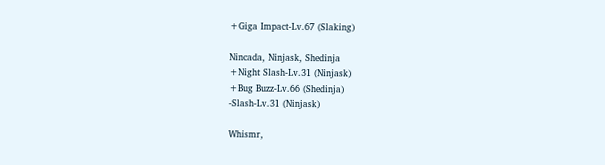+Giga Impact-Lv.67 (Slaking)

Nincada, Ninjask, Shedinja
+Night Slash-Lv.31 (Ninjask)
+Bug Buzz-Lv.66 (Shedinja)
-Slash-Lv.31 (Ninjask)

Whismr,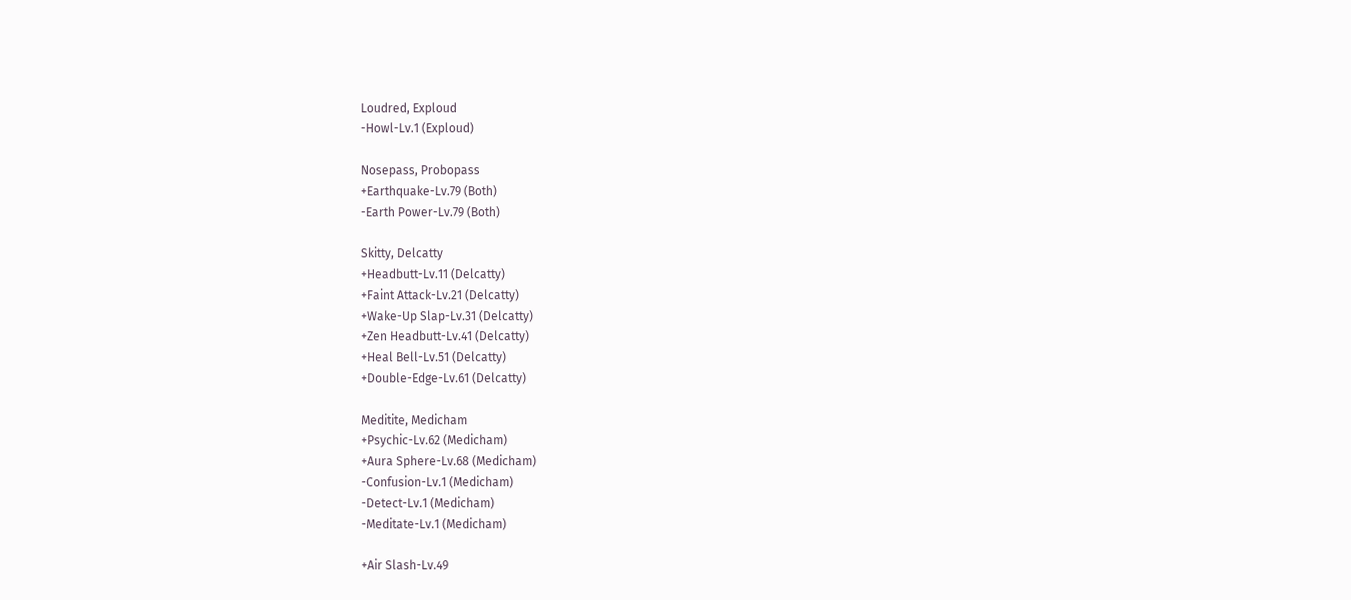Loudred, Exploud
-Howl-Lv.1 (Exploud)

Nosepass, Probopass
+Earthquake-Lv.79 (Both)
-Earth Power-Lv.79 (Both)

Skitty, Delcatty
+Headbutt-Lv.11 (Delcatty)
+Faint Attack-Lv.21 (Delcatty)
+Wake-Up Slap-Lv.31 (Delcatty)
+Zen Headbutt-Lv.41 (Delcatty)
+Heal Bell-Lv.51 (Delcatty)
+Double-Edge-Lv.61 (Delcatty)

Meditite, Medicham
+Psychic-Lv.62 (Medicham)
+Aura Sphere-Lv.68 (Medicham)
-Confusion-Lv.1 (Medicham)
-Detect-Lv.1 (Medicham)
-Meditate-Lv.1 (Medicham)

+Air Slash-Lv.49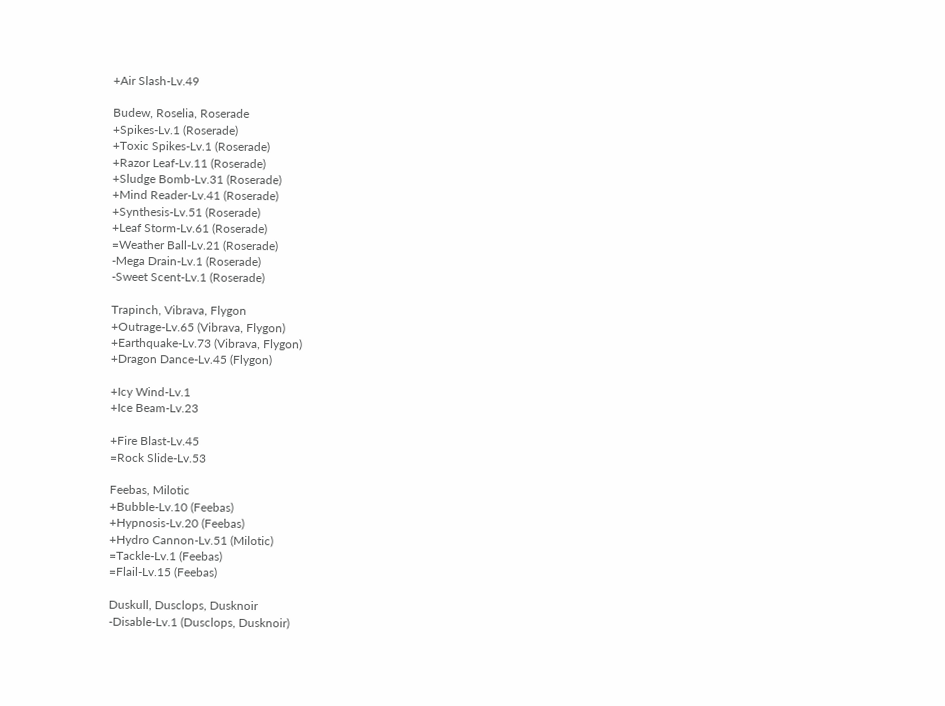+Air Slash-Lv.49

Budew, Roselia, Roserade
+Spikes-Lv.1 (Roserade)
+Toxic Spikes-Lv.1 (Roserade)
+Razor Leaf-Lv.11 (Roserade)
+Sludge Bomb-Lv.31 (Roserade)
+Mind Reader-Lv.41 (Roserade)
+Synthesis-Lv.51 (Roserade)
+Leaf Storm-Lv.61 (Roserade)
=Weather Ball-Lv.21 (Roserade)
-Mega Drain-Lv.1 (Roserade)
-Sweet Scent-Lv.1 (Roserade)

Trapinch, Vibrava, Flygon
+Outrage-Lv.65 (Vibrava, Flygon)
+Earthquake-Lv.73 (Vibrava, Flygon)
+Dragon Dance-Lv.45 (Flygon)

+Icy Wind-Lv.1
+Ice Beam-Lv.23

+Fire Blast-Lv.45
=Rock Slide-Lv.53

Feebas, Milotic
+Bubble-Lv.10 (Feebas)
+Hypnosis-Lv.20 (Feebas)
+Hydro Cannon-Lv.51 (Milotic)
=Tackle-Lv.1 (Feebas)
=Flail-Lv.15 (Feebas)

Duskull, Dusclops, Dusknoir
-Disable-Lv.1 (Dusclops, Dusknoir)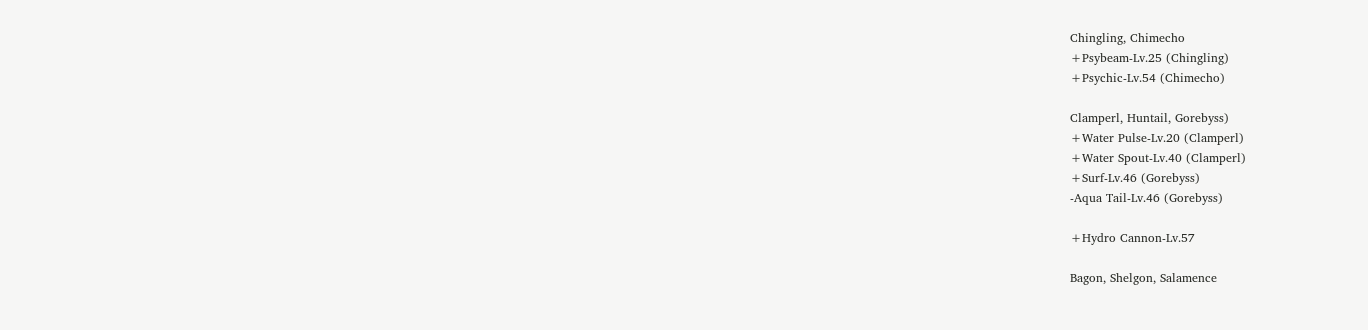Chingling, Chimecho
+Psybeam-Lv.25 (Chingling)
+Psychic-Lv.54 (Chimecho)

Clamperl, Huntail, Gorebyss)
+Water Pulse-Lv.20 (Clamperl)
+Water Spout-Lv.40 (Clamperl)
+Surf-Lv.46 (Gorebyss)
-Aqua Tail-Lv.46 (Gorebyss)

+Hydro Cannon-Lv.57

Bagon, Shelgon, Salamence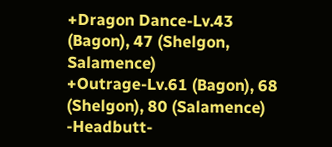+Dragon Dance-Lv.43 (Bagon), 47 (Shelgon, Salamence)
+Outrage-Lv.61 (Bagon), 68 (Shelgon), 80 (Salamence)
-Headbutt-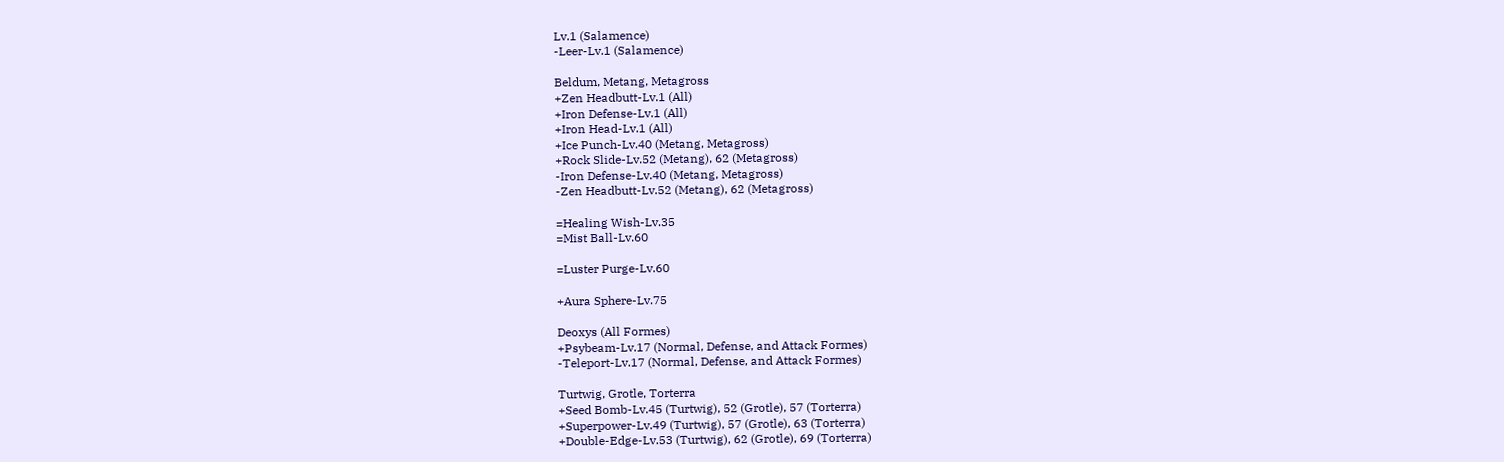Lv.1 (Salamence)
-Leer-Lv.1 (Salamence)

Beldum, Metang, Metagross
+Zen Headbutt-Lv.1 (All)
+Iron Defense-Lv.1 (All)
+Iron Head-Lv.1 (All)
+Ice Punch-Lv.40 (Metang, Metagross)
+Rock Slide-Lv.52 (Metang), 62 (Metagross)
-Iron Defense-Lv.40 (Metang, Metagross)
-Zen Headbutt-Lv.52 (Metang), 62 (Metagross)

=Healing Wish-Lv.35
=Mist Ball-Lv.60

=Luster Purge-Lv.60

+Aura Sphere-Lv.75

Deoxys (All Formes)
+Psybeam-Lv.17 (Normal, Defense, and Attack Formes)
-Teleport-Lv.17 (Normal, Defense, and Attack Formes)

Turtwig, Grotle, Torterra
+Seed Bomb-Lv.45 (Turtwig), 52 (Grotle), 57 (Torterra)
+Superpower-Lv.49 (Turtwig), 57 (Grotle), 63 (Torterra)
+Double-Edge-Lv.53 (Turtwig), 62 (Grotle), 69 (Torterra)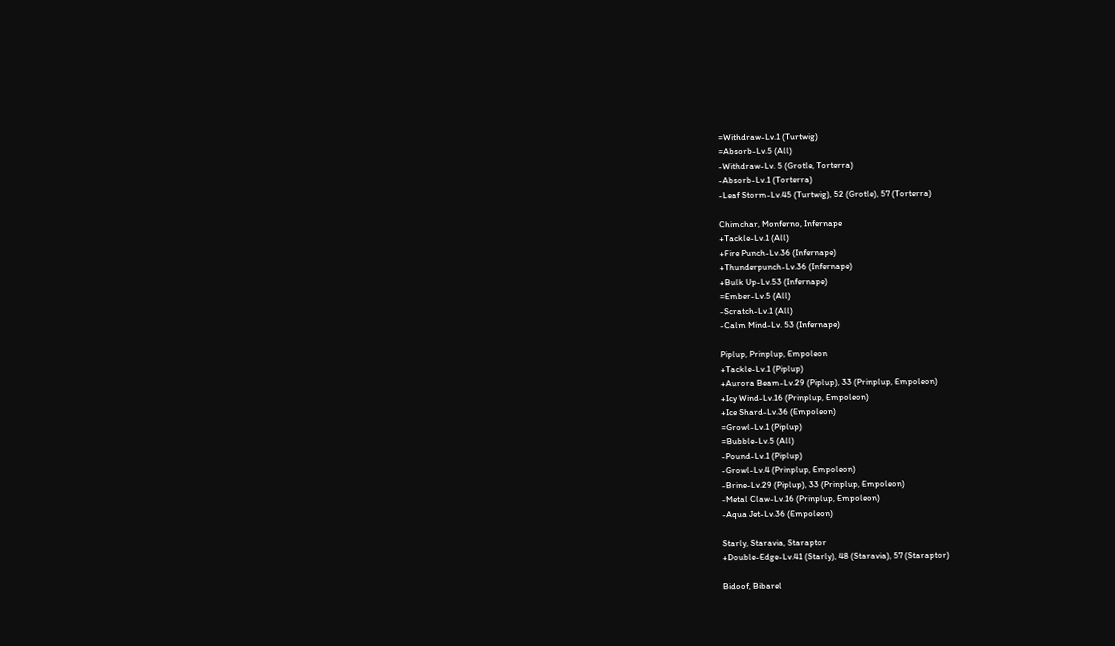=Withdraw-Lv.1 (Turtwig)
=Absorb-Lv.5 (All)
-Withdraw-Lv. 5 (Grotle, Torterra)
-Absorb-Lv.1 (Torterra)
-Leaf Storm-Lv.45 (Turtwig), 52 (Grotle), 57 (Torterra)

Chimchar, Monferno, Infernape
+Tackle-Lv.1 (All)
+Fire Punch-Lv.36 (Infernape)
+Thunderpunch-Lv.36 (Infernape)
+Bulk Up-Lv.53 (Infernape)
=Ember-Lv.5 (All)
-Scratch-Lv.1 (All)
-Calm Mind-Lv. 53 (Infernape)

Piplup, Prinplup, Empoleon
+Tackle-Lv.1 (Piplup)
+Aurora Beam-Lv.29 (Piplup), 33 (Prinplup, Empoleon)
+Icy Wind-Lv.16 (Prinplup, Empoleon)
+Ice Shard-Lv.36 (Empoleon)
=Growl-Lv.1 (Piplup)
=Bubble-Lv.5 (All)
-Pound-Lv.1 (Piplup)
-Growl-Lv.4 (Prinplup, Empoleon)
-Brine-Lv.29 (Piplup), 33 (Prinplup, Empoleon)
-Metal Claw-Lv.16 (Prinplup, Empoleon)
-Aqua Jet-Lv.36 (Empoleon)

Starly, Staravia, Staraptor
+Double-Edge-Lv.41 (Starly), 48 (Staravia), 57 (Staraptor)

Bidoof, Bibarel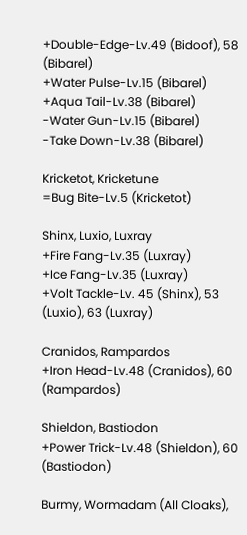+Double-Edge-Lv.49 (Bidoof), 58 (Bibarel)
+Water Pulse-Lv.15 (Bibarel)
+Aqua Tail-Lv.38 (Bibarel)
-Water Gun-Lv.15 (Bibarel)
-Take Down-Lv.38 (Bibarel)

Kricketot, Kricketune
=Bug Bite-Lv.5 (Kricketot)

Shinx, Luxio, Luxray
+Fire Fang-Lv.35 (Luxray)
+Ice Fang-Lv.35 (Luxray)
+Volt Tackle-Lv. 45 (Shinx), 53 (Luxio), 63 (Luxray)

Cranidos, Rampardos
+Iron Head-Lv.48 (Cranidos), 60 (Rampardos)

Shieldon, Bastiodon
+Power Trick-Lv.48 (Shieldon), 60 (Bastiodon)

Burmy, Wormadam (All Cloaks),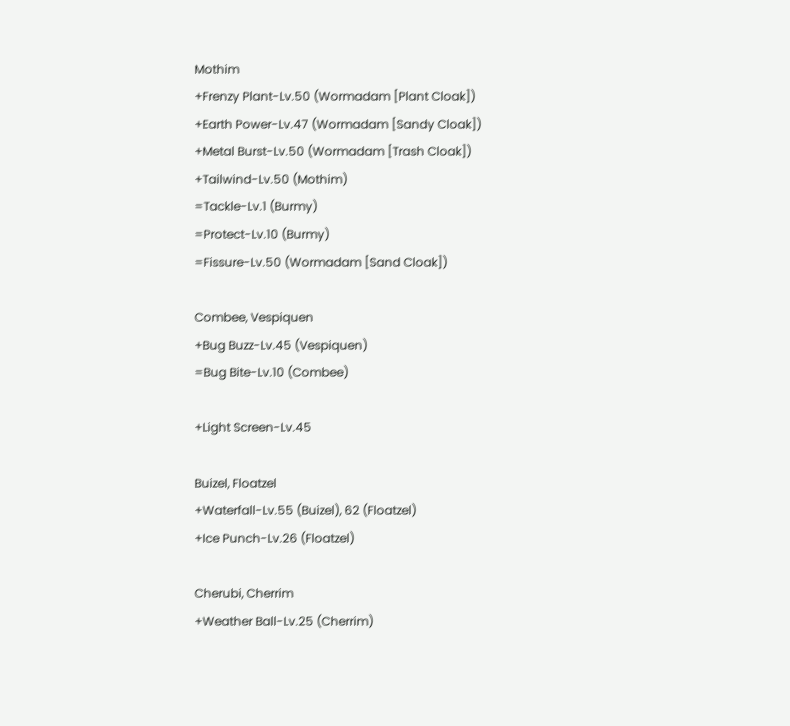Mothim
+Frenzy Plant-Lv.50 (Wormadam [Plant Cloak])
+Earth Power-Lv.47 (Wormadam [Sandy Cloak])
+Metal Burst-Lv.50 (Wormadam [Trash Cloak])
+Tailwind-Lv.50 (Mothim)
=Tackle-Lv.1 (Burmy)
=Protect-Lv.10 (Burmy)
=Fissure-Lv.50 (Wormadam [Sand Cloak])

Combee, Vespiquen
+Bug Buzz-Lv.45 (Vespiquen)
=Bug Bite-Lv.10 (Combee)

+Light Screen-Lv.45

Buizel, Floatzel
+Waterfall-Lv.55 (Buizel), 62 (Floatzel)
+Ice Punch-Lv.26 (Floatzel)

Cherubi, Cherrim
+Weather Ball-Lv.25 (Cherrim)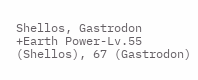Shellos, Gastrodon
+Earth Power-Lv.55 (Shellos), 67 (Gastrodon)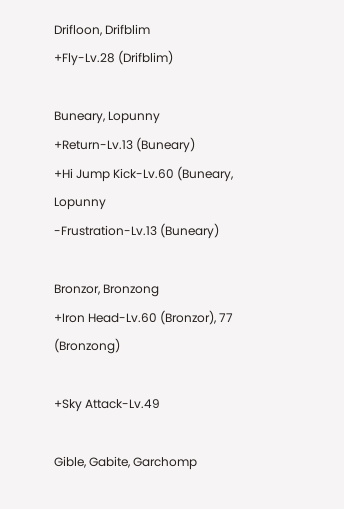Drifloon, Drifblim
+Fly-Lv.28 (Drifblim)

Buneary, Lopunny
+Return-Lv.13 (Buneary)
+Hi Jump Kick-Lv.60 (Buneary, Lopunny
-Frustration-Lv.13 (Buneary)

Bronzor, Bronzong
+Iron Head-Lv.60 (Bronzor), 77 (Bronzong)

+Sky Attack-Lv.49

Gible, Gabite, Garchomp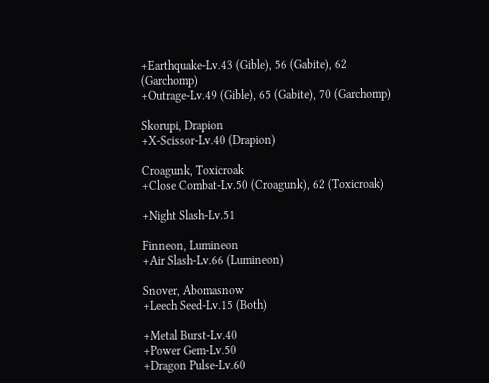+Earthquake-Lv.43 (Gible), 56 (Gabite), 62 (Garchomp)
+Outrage-Lv.49 (Gible), 65 (Gabite), 70 (Garchomp)

Skorupi, Drapion
+X-Scissor-Lv.40 (Drapion)

Croagunk, Toxicroak
+Close Combat-Lv.50 (Croagunk), 62 (Toxicroak)

+Night Slash-Lv.51

Finneon, Lumineon
+Air Slash-Lv.66 (Lumineon)

Snover, Abomasnow
+Leech Seed-Lv.15 (Both)

+Metal Burst-Lv.40
+Power Gem-Lv.50
+Dragon Pulse-Lv.60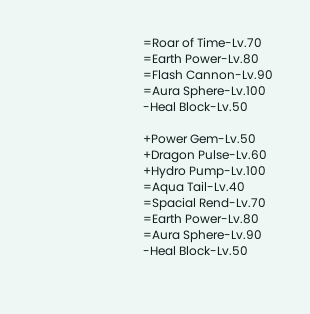=Roar of Time-Lv.70
=Earth Power-Lv.80
=Flash Cannon-Lv.90
=Aura Sphere-Lv.100
-Heal Block-Lv.50

+Power Gem-Lv.50
+Dragon Pulse-Lv.60
+Hydro Pump-Lv.100
=Aqua Tail-Lv.40
=Spacial Rend-Lv.70
=Earth Power-Lv.80
=Aura Sphere-Lv.90
-Heal Block-Lv.50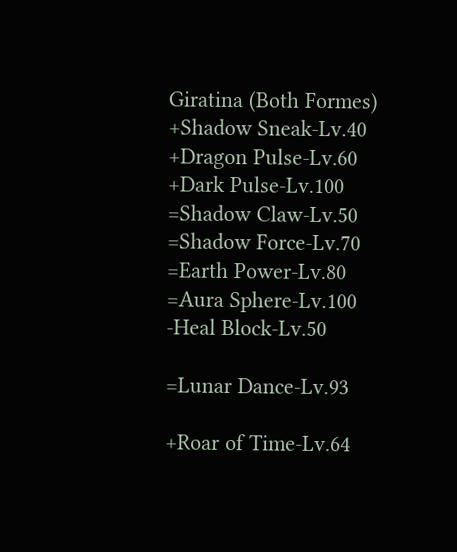Giratina (Both Formes)
+Shadow Sneak-Lv.40
+Dragon Pulse-Lv.60
+Dark Pulse-Lv.100
=Shadow Claw-Lv.50
=Shadow Force-Lv.70
=Earth Power-Lv.80
=Aura Sphere-Lv.100
-Heal Block-Lv.50

=Lunar Dance-Lv.93

+Roar of Time-Lv.64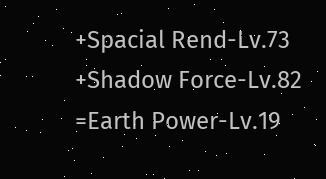+Spacial Rend-Lv.73
+Shadow Force-Lv.82
=Earth Power-Lv.19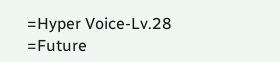=Hyper Voice-Lv.28
=Future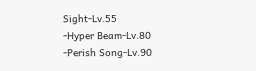Sight-Lv.55
-Hyper Beam-Lv.80
-Perish Song-Lv.90